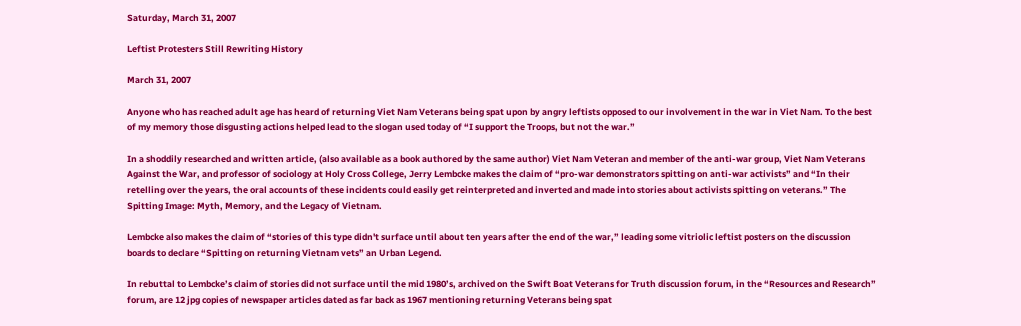Saturday, March 31, 2007

Leftist Protesters Still Rewriting History

March 31, 2007

Anyone who has reached adult age has heard of returning Viet Nam Veterans being spat upon by angry leftists opposed to our involvement in the war in Viet Nam. To the best of my memory those disgusting actions helped lead to the slogan used today of “I support the Troops, but not the war.”

In a shoddily researched and written article, (also available as a book authored by the same author) Viet Nam Veteran and member of the anti-war group, Viet Nam Veterans Against the War, and professor of sociology at Holy Cross College, Jerry Lembcke makes the claim of “pro-war demonstrators spitting on anti-war activists” and “In their retelling over the years, the oral accounts of these incidents could easily get reinterpreted and inverted and made into stories about activists spitting on veterans.” The Spitting Image: Myth, Memory, and the Legacy of Vietnam.

Lembcke also makes the claim of “stories of this type didn't surface until about ten years after the end of the war,” leading some vitriolic leftist posters on the discussion boards to declare “Spitting on returning Vietnam vets” an Urban Legend.

In rebuttal to Lembcke’s claim of stories did not surface until the mid 1980’s, archived on the Swift Boat Veterans for Truth discussion forum, in the “Resources and Research” forum, are 12 jpg copies of newspaper articles dated as far back as 1967 mentioning returning Veterans being spat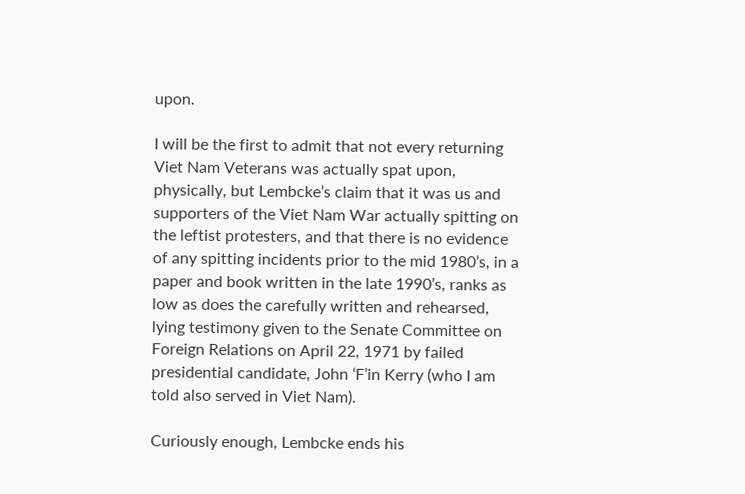upon.

I will be the first to admit that not every returning Viet Nam Veterans was actually spat upon, physically, but Lembcke’s claim that it was us and supporters of the Viet Nam War actually spitting on the leftist protesters, and that there is no evidence of any spitting incidents prior to the mid 1980’s, in a paper and book written in the late 1990’s, ranks as low as does the carefully written and rehearsed, lying testimony given to the Senate Committee on Foreign Relations on April 22, 1971 by failed presidential candidate, John ‘F’in Kerry (who I am told also served in Viet Nam).

Curiously enough, Lembcke ends his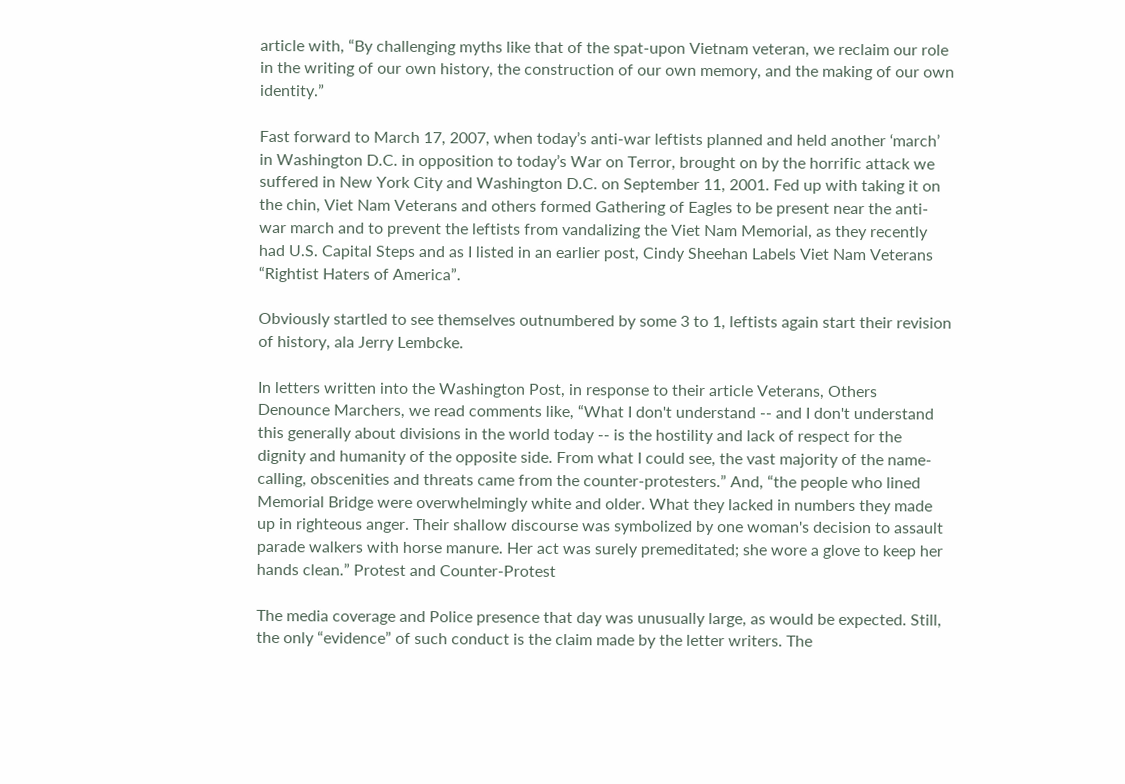article with, “By challenging myths like that of the spat-upon Vietnam veteran, we reclaim our role in the writing of our own history, the construction of our own memory, and the making of our own identity.”

Fast forward to March 17, 2007, when today’s anti-war leftists planned and held another ‘march’ in Washington D.C. in opposition to today’s War on Terror, brought on by the horrific attack we suffered in New York City and Washington D.C. on September 11, 2001. Fed up with taking it on the chin, Viet Nam Veterans and others formed Gathering of Eagles to be present near the anti-war march and to prevent the leftists from vandalizing the Viet Nam Memorial, as they recently had U.S. Capital Steps and as I listed in an earlier post, Cindy Sheehan Labels Viet Nam Veterans “Rightist Haters of America”.

Obviously startled to see themselves outnumbered by some 3 to 1, leftists again start their revision of history, ala Jerry Lembcke.

In letters written into the Washington Post, in response to their article Veterans, Others Denounce Marchers, we read comments like, “What I don't understand -- and I don't understand this generally about divisions in the world today -- is the hostility and lack of respect for the dignity and humanity of the opposite side. From what I could see, the vast majority of the name-calling, obscenities and threats came from the counter-protesters.” And, “the people who lined Memorial Bridge were overwhelmingly white and older. What they lacked in numbers they made up in righteous anger. Their shallow discourse was symbolized by one woman's decision to assault parade walkers with horse manure. Her act was surely premeditated; she wore a glove to keep her hands clean.” Protest and Counter-Protest

The media coverage and Police presence that day was unusually large, as would be expected. Still, the only “evidence” of such conduct is the claim made by the letter writers. The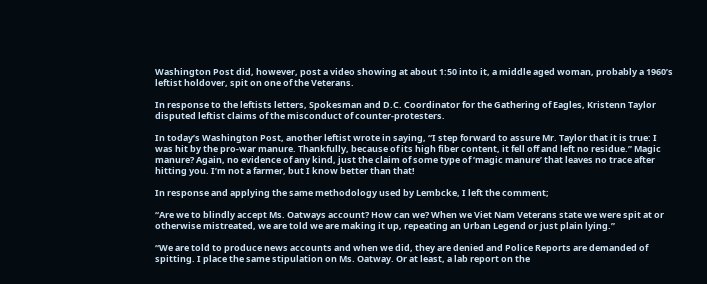Washington Post did, however, post a video showing at about 1:50 into it, a middle aged woman, probably a 1960’s leftist holdover, spit on one of the Veterans.

In response to the leftists letters, Spokesman and D.C. Coordinator for the Gathering of Eagles, Kristenn Taylor disputed leftist claims of the misconduct of counter-protesters.

In today’s Washington Post, another leftist wrote in saying, “I step forward to assure Mr. Taylor that it is true: I was hit by the pro-war manure. Thankfully, because of its high fiber content, it fell off and left no residue.” Magic manure? Again, no evidence of any kind, just the claim of some type of ‘magic manure’ that leaves no trace after hitting you. I’m not a farmer, but I know better than that!

In response and applying the same methodology used by Lembcke, I left the comment;

“Are we to blindly accept Ms. Oatways account? How can we? When we Viet Nam Veterans state we were spit at or otherwise mistreated, we are told we are making it up, repeating an Urban Legend or just plain lying.”

“We are told to produce news accounts and when we did, they are denied and Police Reports are demanded of spitting. I place the same stipulation on Ms. Oatway. Or at least, a lab report on the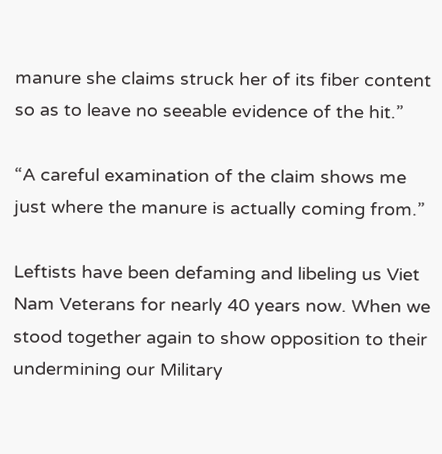manure she claims struck her of its fiber content so as to leave no seeable evidence of the hit.”

“A careful examination of the claim shows me just where the manure is actually coming from.”

Leftists have been defaming and libeling us Viet Nam Veterans for nearly 40 years now. When we stood together again to show opposition to their undermining our Military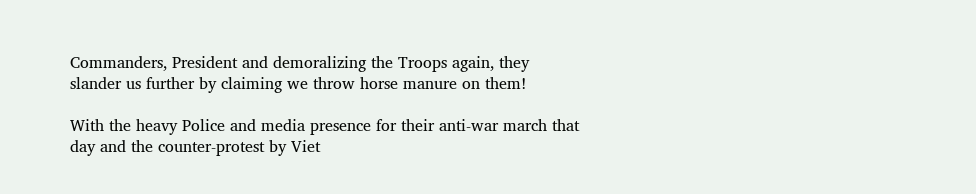Commanders, President and demoralizing the Troops again, they slander us further by claiming we throw horse manure on them!

With the heavy Police and media presence for their anti-war march that day and the counter-protest by Viet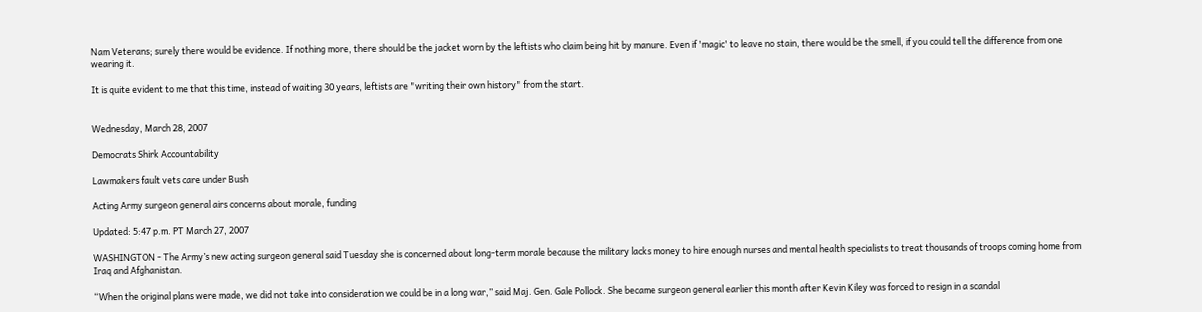Nam Veterans; surely there would be evidence. If nothing more, there should be the jacket worn by the leftists who claim being hit by manure. Even if 'magic' to leave no stain, there would be the smell, if you could tell the difference from one wearing it.

It is quite evident to me that this time, instead of waiting 30 years, leftists are "writing their own history" from the start.


Wednesday, March 28, 2007

Democrats Shirk Accountability

Lawmakers fault vets care under Bush

Acting Army surgeon general airs concerns about morale, funding

Updated: 5:47 p.m. PT March 27, 2007

WASHINGTON - The Army’s new acting surgeon general said Tuesday she is concerned about long-term morale because the military lacks money to hire enough nurses and mental health specialists to treat thousands of troops coming home from Iraq and Afghanistan.

“When the original plans were made, we did not take into consideration we could be in a long war,” said Maj. Gen. Gale Pollock. She became surgeon general earlier this month after Kevin Kiley was forced to resign in a scandal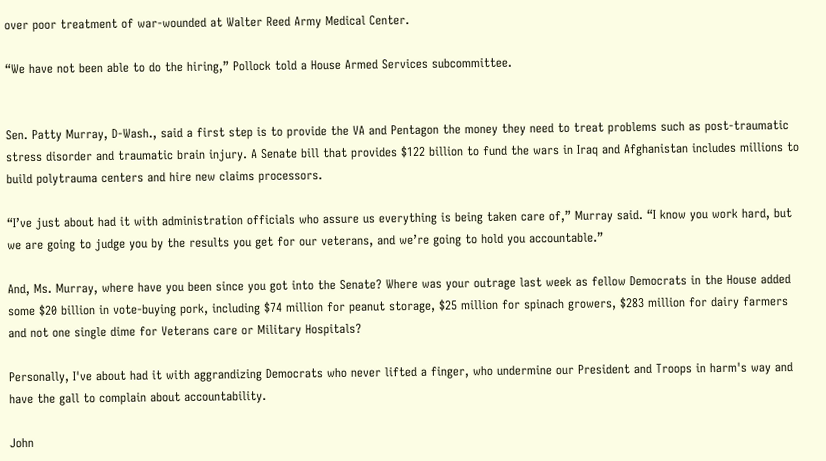over poor treatment of war-wounded at Walter Reed Army Medical Center.

“We have not been able to do the hiring,” Pollock told a House Armed Services subcommittee.


Sen. Patty Murray, D-Wash., said a first step is to provide the VA and Pentagon the money they need to treat problems such as post-traumatic stress disorder and traumatic brain injury. A Senate bill that provides $122 billion to fund the wars in Iraq and Afghanistan includes millions to build polytrauma centers and hire new claims processors.

“I’ve just about had it with administration officials who assure us everything is being taken care of,” Murray said. “I know you work hard, but we are going to judge you by the results you get for our veterans, and we’re going to hold you accountable.”

And, Ms. Murray, where have you been since you got into the Senate? Where was your outrage last week as fellow Democrats in the House added some $20 billion in vote-buying pork, including $74 million for peanut storage, $25 million for spinach growers, $283 million for dairy farmers and not one single dime for Veterans care or Military Hospitals?

Personally, I've about had it with aggrandizing Democrats who never lifted a finger, who undermine our President and Troops in harm's way and have the gall to complain about accountability.

John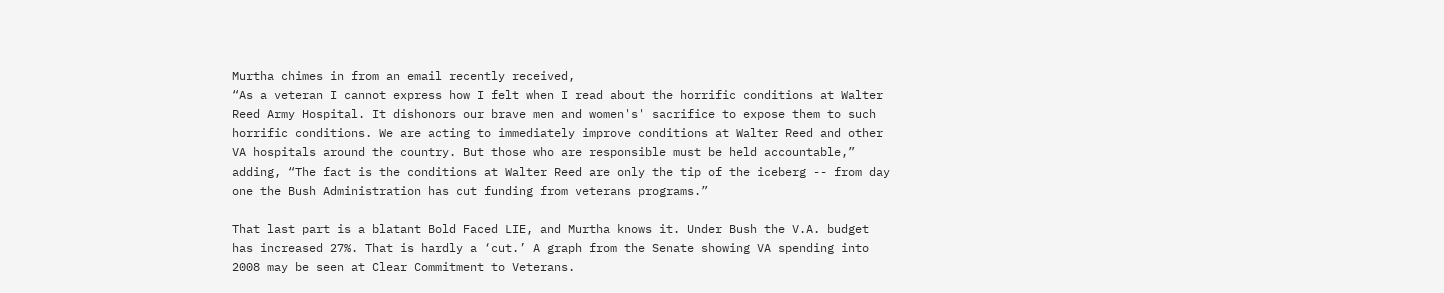Murtha chimes in from an email recently received,
“As a veteran I cannot express how I felt when I read about the horrific conditions at Walter Reed Army Hospital. It dishonors our brave men and women's' sacrifice to expose them to such horrific conditions. We are acting to immediately improve conditions at Walter Reed and other VA hospitals around the country. But those who are responsible must be held accountable,” adding, “The fact is the conditions at Walter Reed are only the tip of the iceberg -- from day one the Bush Administration has cut funding from veterans programs.”

That last part is a blatant Bold Faced LIE, and Murtha knows it. Under Bush the V.A. budget has increased 27%. That is hardly a ‘cut.’ A graph from the Senate showing VA spending into 2008 may be seen at Clear Commitment to Veterans.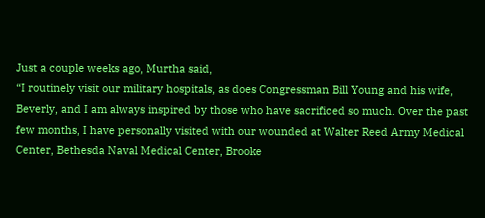Just a couple weeks ago, Murtha said,
“I routinely visit our military hospitals, as does Congressman Bill Young and his wife, Beverly, and I am always inspired by those who have sacrificed so much. Over the past few months, I have personally visited with our wounded at Walter Reed Army Medical Center, Bethesda Naval Medical Center, Brooke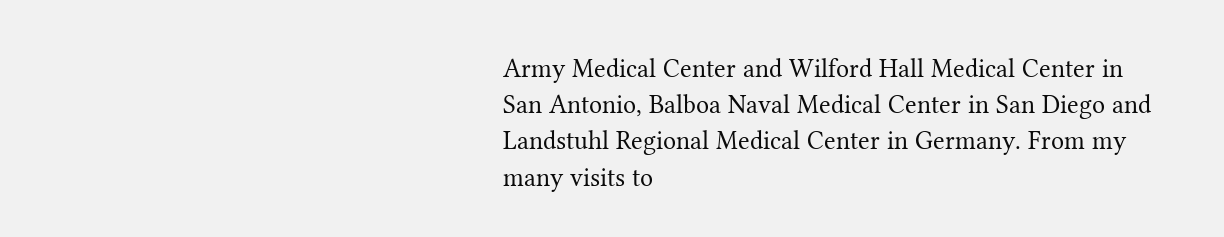Army Medical Center and Wilford Hall Medical Center in San Antonio, Balboa Naval Medical Center in San Diego and Landstuhl Regional Medical Center in Germany. From my many visits to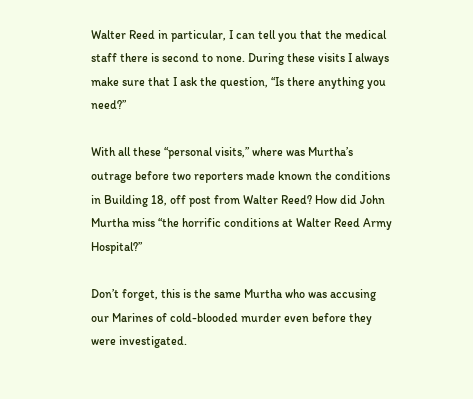Walter Reed in particular, I can tell you that the medical staff there is second to none. During these visits I always make sure that I ask the question, “Is there anything you need?”

With all these “personal visits,” where was Murtha’s outrage before two reporters made known the conditions in Building 18, off post from Walter Reed? How did John Murtha miss “the horrific conditions at Walter Reed Army Hospital?”

Don’t forget, this is the same Murtha who was accusing our Marines of cold-blooded murder even before they were investigated.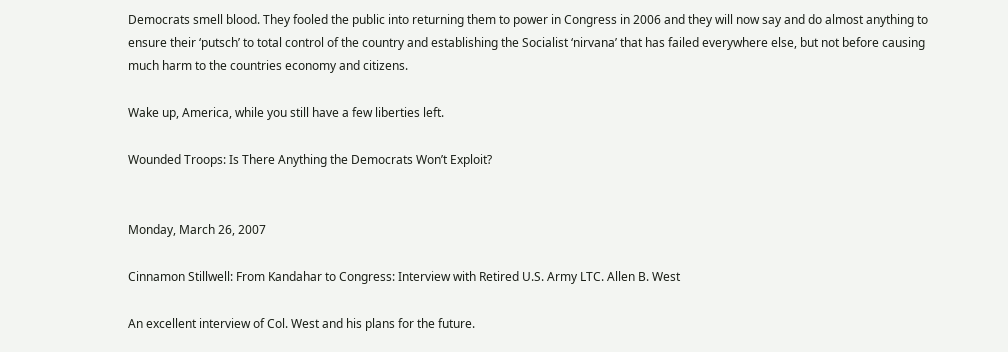Democrats smell blood. They fooled the public into returning them to power in Congress in 2006 and they will now say and do almost anything to ensure their ‘putsch’ to total control of the country and establishing the Socialist ‘nirvana’ that has failed everywhere else, but not before causing much harm to the countries economy and citizens.

Wake up, America, while you still have a few liberties left.

Wounded Troops: Is There Anything the Democrats Won’t Exploit?


Monday, March 26, 2007

Cinnamon Stillwell: From Kandahar to Congress: Interview with Retired U.S. Army LTC. Allen B. West

An excellent interview of Col. West and his plans for the future.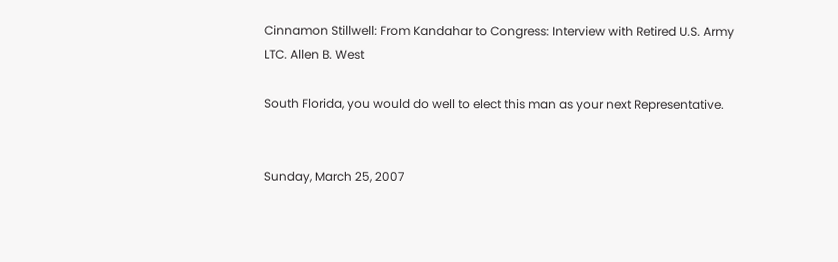Cinnamon Stillwell: From Kandahar to Congress: Interview with Retired U.S. Army LTC. Allen B. West

South Florida, you would do well to elect this man as your next Representative.


Sunday, March 25, 2007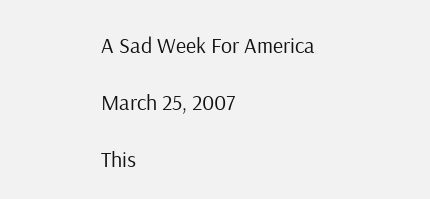A Sad Week For America

March 25, 2007

This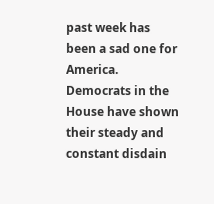past week has been a sad one for America. Democrats in the House have shown their steady and constant disdain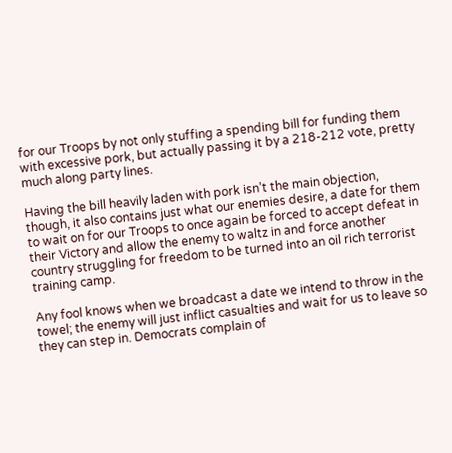for our Troops by not only stuffing a spending bill for funding them with excessive pork, but actually passing it by a 218-212 vote, pretty much along party lines.

Having the bill heavily laden with pork isn’t the main objection, though, it also contains just what our enemies desire, a date for them to wait on for our Troops to once again be forced to accept defeat in their Victory and allow the enemy to waltz in and force another country struggling for freedom to be turned into an oil rich terrorist training camp.

Any fool knows when we broadcast a date we intend to throw in the towel; the enemy will just inflict casualties and wait for us to leave so they can step in. Democrats complain of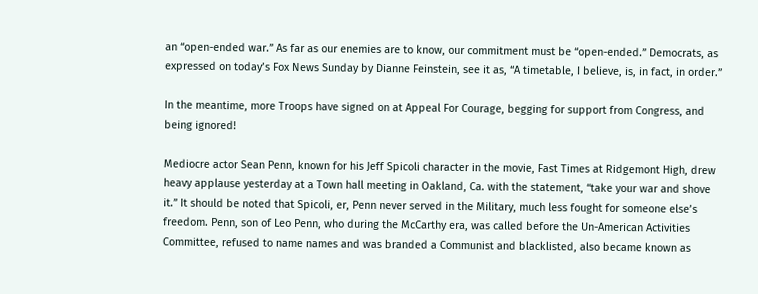an “open-ended war.” As far as our enemies are to know, our commitment must be “open-ended.” Democrats, as expressed on today’s Fox News Sunday by Dianne Feinstein, see it as, “A timetable, I believe, is, in fact, in order.”

In the meantime, more Troops have signed on at Appeal For Courage, begging for support from Congress, and being ignored!

Mediocre actor Sean Penn, known for his Jeff Spicoli character in the movie, Fast Times at Ridgemont High, drew heavy applause yesterday at a Town hall meeting in Oakland, Ca. with the statement, “take your war and shove it.” It should be noted that Spicoli, er, Penn never served in the Military, much less fought for someone else’s freedom. Penn, son of Leo Penn, who during the McCarthy era, was called before the Un-American Activities Committee, refused to name names and was branded a Communist and blacklisted, also became known as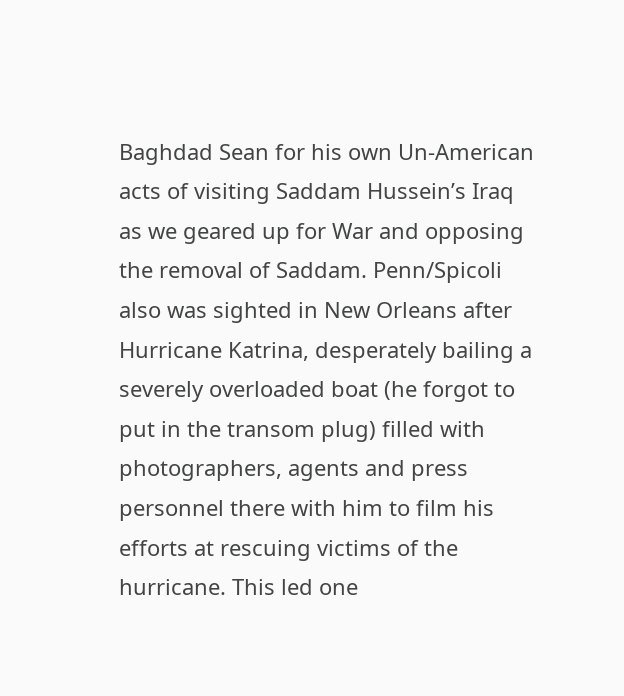Baghdad Sean for his own Un-American acts of visiting Saddam Hussein’s Iraq as we geared up for War and opposing the removal of Saddam. Penn/Spicoli also was sighted in New Orleans after Hurricane Katrina, desperately bailing a severely overloaded boat (he forgot to put in the transom plug) filled with photographers, agents and press personnel there with him to film his efforts at rescuing victims of the hurricane. This led one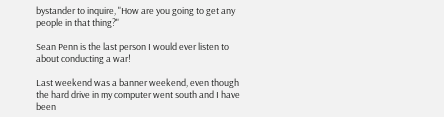bystander to inquire, "How are you going to get any people in that thing?"

Sean Penn is the last person I would ever listen to about conducting a war!

Last weekend was a banner weekend, even though the hard drive in my computer went south and I have been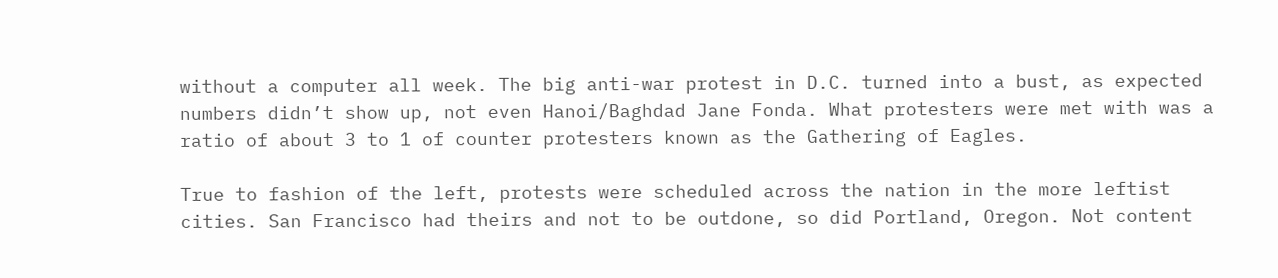without a computer all week. The big anti-war protest in D.C. turned into a bust, as expected numbers didn’t show up, not even Hanoi/Baghdad Jane Fonda. What protesters were met with was a ratio of about 3 to 1 of counter protesters known as the Gathering of Eagles.

True to fashion of the left, protests were scheduled across the nation in the more leftist cities. San Francisco had theirs and not to be outdone, so did Portland, Oregon. Not content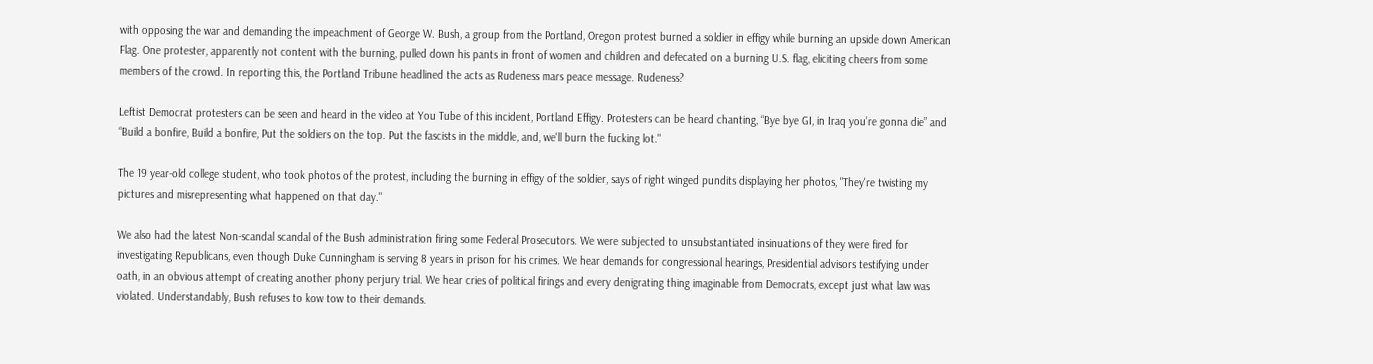with opposing the war and demanding the impeachment of George W. Bush, a group from the Portland, Oregon protest burned a soldier in effigy while burning an upside down American Flag. One protester, apparently not content with the burning, pulled down his pants in front of women and children and defecated on a burning U.S. flag, eliciting cheers from some members of the crowd. In reporting this, the Portland Tribune headlined the acts as Rudeness mars peace message. Rudeness?

Leftist Democrat protesters can be seen and heard in the video at You Tube of this incident, Portland Effigy. Protesters can be heard chanting, “Bye bye GI, in Iraq you’re gonna die” and “Build a bonfire, Build a bonfire, Put the soldiers on the top. Put the fascists in the middle, and, we'll burn the fucking lot."

The 19 year-old college student, who took photos of the protest, including the burning in effigy of the soldier, says of right winged pundits displaying her photos, "They're twisting my pictures and misrepresenting what happened on that day."

We also had the latest Non-scandal scandal of the Bush administration firing some Federal Prosecutors. We were subjected to unsubstantiated insinuations of they were fired for investigating Republicans, even though Duke Cunningham is serving 8 years in prison for his crimes. We hear demands for congressional hearings, Presidential advisors testifying under oath, in an obvious attempt of creating another phony perjury trial. We hear cries of political firings and every denigrating thing imaginable from Democrats, except just what law was violated. Understandably, Bush refuses to kow tow to their demands.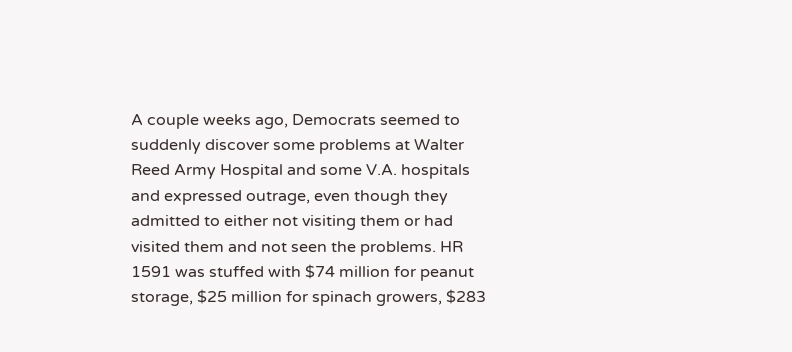A couple weeks ago, Democrats seemed to suddenly discover some problems at Walter Reed Army Hospital and some V.A. hospitals and expressed outrage, even though they admitted to either not visiting them or had visited them and not seen the problems. HR 1591 was stuffed with $74 million for peanut storage, $25 million for spinach growers, $283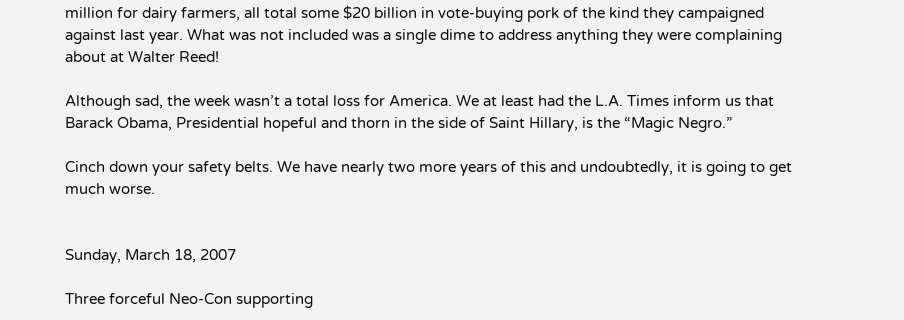million for dairy farmers, all total some $20 billion in vote-buying pork of the kind they campaigned against last year. What was not included was a single dime to address anything they were complaining about at Walter Reed!

Although sad, the week wasn’t a total loss for America. We at least had the L.A. Times inform us that Barack Obama, Presidential hopeful and thorn in the side of Saint Hillary, is the “Magic Negro.”

Cinch down your safety belts. We have nearly two more years of this and undoubtedly, it is going to get much worse.


Sunday, March 18, 2007

Three forceful Neo-Con supporting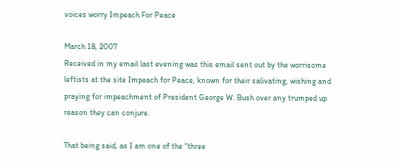voices worry Impeach For Peace

March 18, 2007
Received in my email last evening was this email sent out by the worrisome leftists at the site Impeach for Peace, known for their salivating, wishing and praying for impeachment of President George W. Bush over any trumped up reason they can conjure.

That being said, as I am one of the “three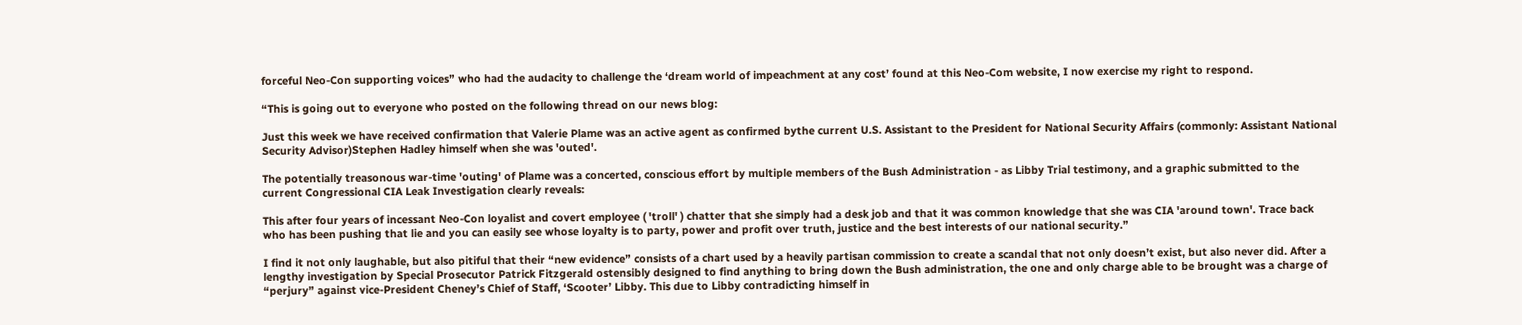forceful Neo-Con supporting voices” who had the audacity to challenge the ‘dream world of impeachment at any cost’ found at this Neo-Com website, I now exercise my right to respond.

“This is going out to everyone who posted on the following thread on our news blog:

Just this week we have received confirmation that Valerie Plame was an active agent as confirmed bythe current U.S. Assistant to the President for National Security Affairs (commonly: Assistant National Security Advisor)Stephen Hadley himself when she was 'outed'.

The potentially treasonous war-time 'outing' of Plame was a concerted, conscious effort by multiple members of the Bush Administration - as Libby Trial testimony, and a graphic submitted to the current Congressional CIA Leak Investigation clearly reveals:

This after four years of incessant Neo-Con loyalist and covert employee ( 'troll' ) chatter that she simply had a desk job and that it was common knowledge that she was CIA 'around town'. Trace back who has been pushing that lie and you can easily see whose loyalty is to party, power and profit over truth, justice and the best interests of our national security.”

I find it not only laughable, but also pitiful that their “new evidence” consists of a chart used by a heavily partisan commission to create a scandal that not only doesn’t exist, but also never did. After a lengthy investigation by Special Prosecutor Patrick Fitzgerald ostensibly designed to find anything to bring down the Bush administration, the one and only charge able to be brought was a charge of “perjury” against vice-President Cheney’s Chief of Staff, ‘Scooter’ Libby. This due to Libby contradicting himself in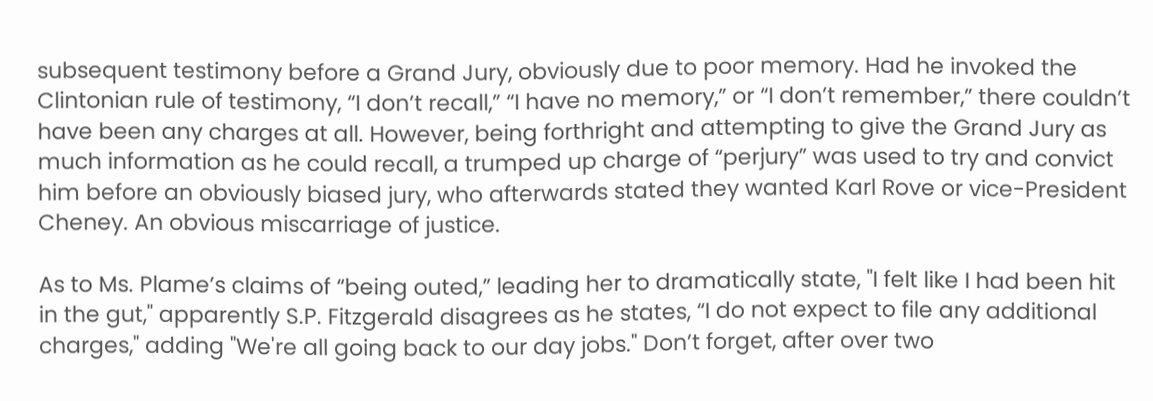subsequent testimony before a Grand Jury, obviously due to poor memory. Had he invoked the Clintonian rule of testimony, “I don’t recall,” “I have no memory,” or “I don’t remember,” there couldn’t have been any charges at all. However, being forthright and attempting to give the Grand Jury as much information as he could recall, a trumped up charge of “perjury” was used to try and convict him before an obviously biased jury, who afterwards stated they wanted Karl Rove or vice-President Cheney. An obvious miscarriage of justice.

As to Ms. Plame’s claims of “being outed,” leading her to dramatically state, "I felt like I had been hit in the gut," apparently S.P. Fitzgerald disagrees as he states, “I do not expect to file any additional charges," adding "We're all going back to our day jobs." Don’t forget, after over two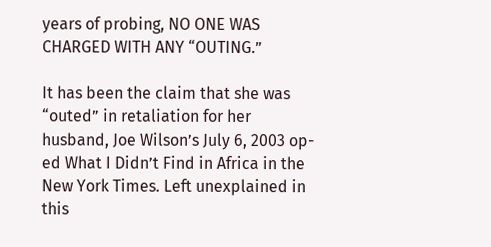years of probing, NO ONE WAS CHARGED WITH ANY “OUTING.”

It has been the claim that she was “outed” in retaliation for her husband, Joe Wilson’s July 6, 2003 op-ed What I Didn’t Find in Africa in the New York Times. Left unexplained in this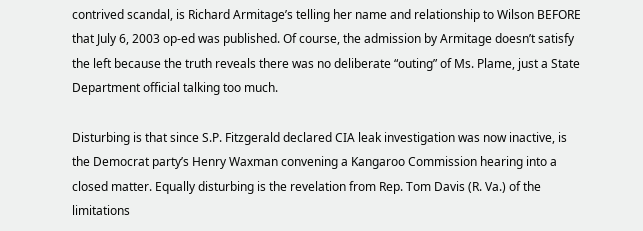contrived scandal, is Richard Armitage’s telling her name and relationship to Wilson BEFORE that July 6, 2003 op-ed was published. Of course, the admission by Armitage doesn’t satisfy the left because the truth reveals there was no deliberate “outing” of Ms. Plame, just a State Department official talking too much.

Disturbing is that since S.P. Fitzgerald declared CIA leak investigation was now inactive, is the Democrat party’s Henry Waxman convening a Kangaroo Commission hearing into a closed matter. Equally disturbing is the revelation from Rep. Tom Davis (R. Va.) of the limitations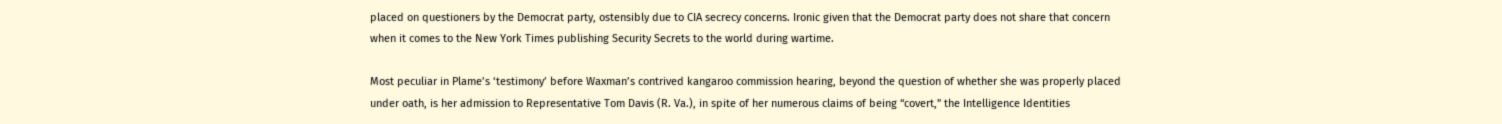placed on questioners by the Democrat party, ostensibly due to CIA secrecy concerns. Ironic given that the Democrat party does not share that concern when it comes to the New York Times publishing Security Secrets to the world during wartime.

Most peculiar in Plame’s ‘testimony’ before Waxman’s contrived kangaroo commission hearing, beyond the question of whether she was properly placed under oath, is her admission to Representative Tom Davis (R. Va.), in spite of her numerous claims of being “covert,” the Intelligence Identities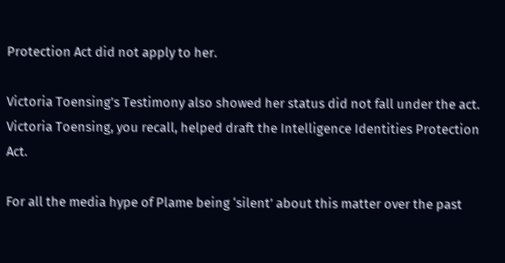Protection Act did not apply to her.

Victoria Toensing’s Testimony also showed her status did not fall under the act. Victoria Toensing, you recall, helped draft the Intelligence Identities Protection Act.

For all the media hype of Plame being ‘silent’ about this matter over the past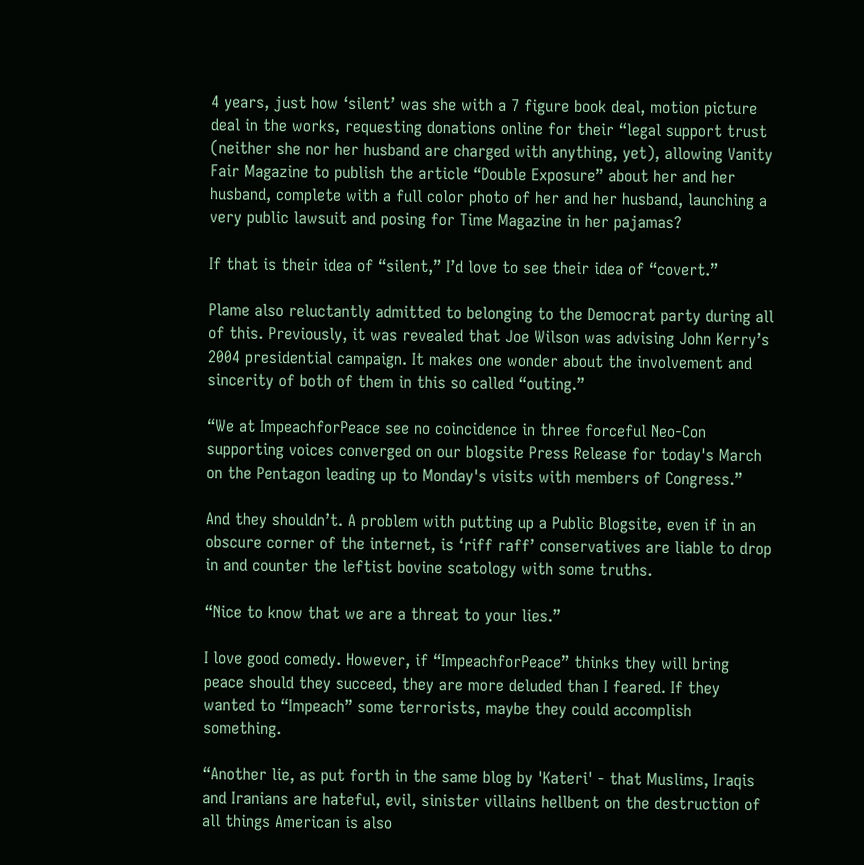4 years, just how ‘silent’ was she with a 7 figure book deal, motion picture deal in the works, requesting donations online for their “legal support trust (neither she nor her husband are charged with anything, yet), allowing Vanity Fair Magazine to publish the article “Double Exposure” about her and her husband, complete with a full color photo of her and her husband, launching a very public lawsuit and posing for Time Magazine in her pajamas?

If that is their idea of “silent,” I’d love to see their idea of “covert.”

Plame also reluctantly admitted to belonging to the Democrat party during all of this. Previously, it was revealed that Joe Wilson was advising John Kerry’s 2004 presidential campaign. It makes one wonder about the involvement and sincerity of both of them in this so called “outing.”

“We at ImpeachforPeace see no coincidence in three forceful Neo-Con supporting voices converged on our blogsite Press Release for today's March on the Pentagon leading up to Monday's visits with members of Congress.”

And they shouldn’t. A problem with putting up a Public Blogsite, even if in an obscure corner of the internet, is ‘riff raff’ conservatives are liable to drop in and counter the leftist bovine scatology with some truths.

“Nice to know that we are a threat to your lies.”

I love good comedy. However, if “ImpeachforPeace” thinks they will bring peace should they succeed, they are more deluded than I feared. If they wanted to “Impeach” some terrorists, maybe they could accomplish something.

“Another lie, as put forth in the same blog by 'Kateri' - that Muslims, Iraqis and Iranians are hateful, evil, sinister villains hellbent on the destruction of all things American is also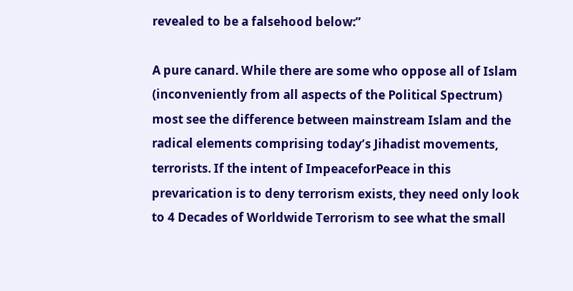revealed to be a falsehood below:”

A pure canard. While there are some who oppose all of Islam (inconveniently from all aspects of the Political Spectrum) most see the difference between mainstream Islam and the radical elements comprising today’s Jihadist movements, terrorists. If the intent of ImpeaceforPeace in this prevarication is to deny terrorism exists, they need only look to 4 Decades of Worldwide Terrorism to see what the small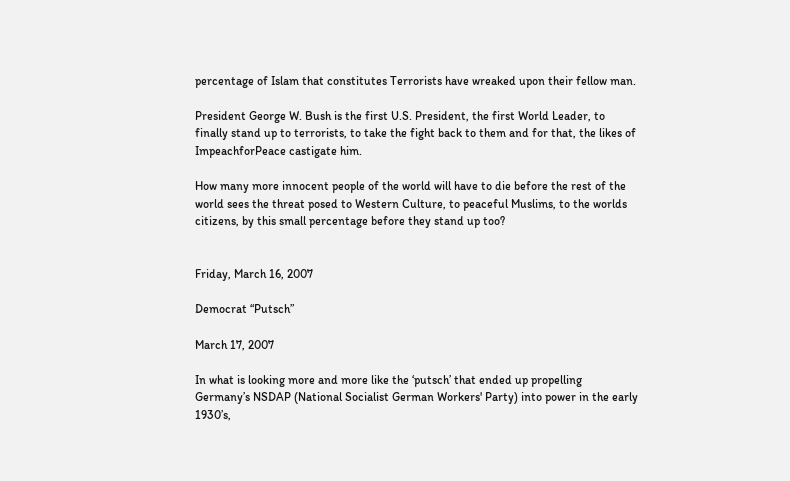percentage of Islam that constitutes Terrorists have wreaked upon their fellow man.

President George W. Bush is the first U.S. President, the first World Leader, to finally stand up to terrorists, to take the fight back to them and for that, the likes of ImpeachforPeace castigate him.

How many more innocent people of the world will have to die before the rest of the world sees the threat posed to Western Culture, to peaceful Muslims, to the worlds citizens, by this small percentage before they stand up too?


Friday, March 16, 2007

Democrat “Putsch”

March 17, 2007

In what is looking more and more like the ‘putsch’ that ended up propelling Germany’s NSDAP (National Socialist German Workers' Party) into power in the early 1930’s,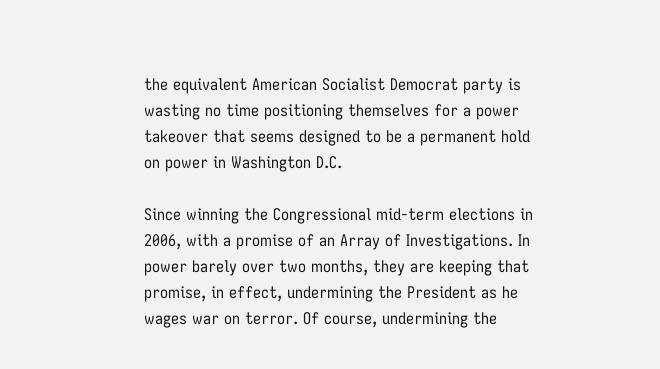the equivalent American Socialist Democrat party is wasting no time positioning themselves for a power takeover that seems designed to be a permanent hold on power in Washington D.C.

Since winning the Congressional mid-term elections in 2006, with a promise of an Array of Investigations. In power barely over two months, they are keeping that promise, in effect, undermining the President as he wages war on terror. Of course, undermining the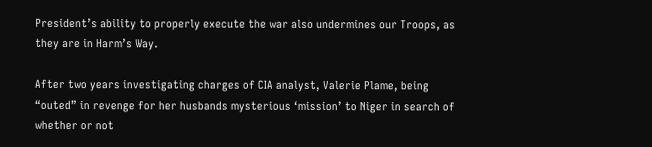President’s ability to properly execute the war also undermines our Troops, as they are in Harm’s Way.

After two years investigating charges of CIA analyst, Valerie Plame, being “outed” in revenge for her husbands mysterious ‘mission’ to Niger in search of whether or not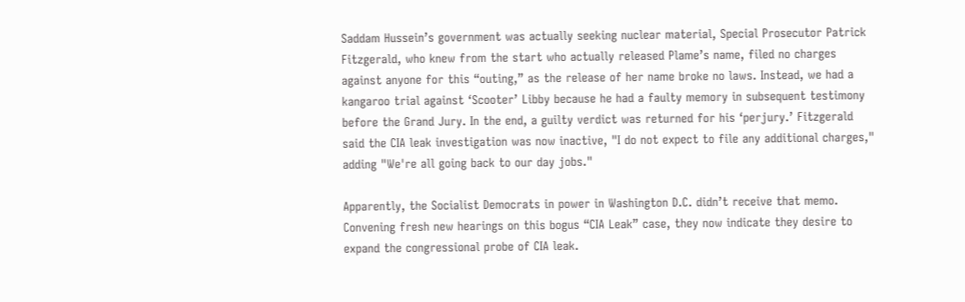Saddam Hussein’s government was actually seeking nuclear material, Special Prosecutor Patrick Fitzgerald, who knew from the start who actually released Plame’s name, filed no charges against anyone for this “outing,” as the release of her name broke no laws. Instead, we had a kangaroo trial against ‘Scooter’ Libby because he had a faulty memory in subsequent testimony before the Grand Jury. In the end, a guilty verdict was returned for his ‘perjury.’ Fitzgerald said the CIA leak investigation was now inactive, "I do not expect to file any additional charges," adding "We're all going back to our day jobs."

Apparently, the Socialist Democrats in power in Washington D.C. didn’t receive that memo. Convening fresh new hearings on this bogus “CIA Leak” case, they now indicate they desire to expand the congressional probe of CIA leak.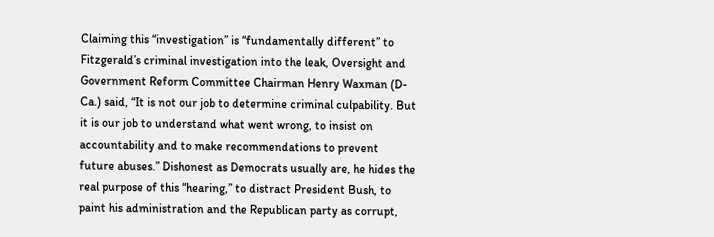Claiming this “investigation” is “fundamentally different” to Fitzgerald’s criminal investigation into the leak, Oversight and Government Reform Committee Chairman Henry Waxman (D-Ca.) said, “It is not our job to determine criminal culpability. But it is our job to understand what went wrong, to insist on accountability and to make recommendations to prevent future abuses.” Dishonest as Democrats usually are, he hides the real purpose of this “hearing,” to distract President Bush, to paint his administration and the Republican party as corrupt,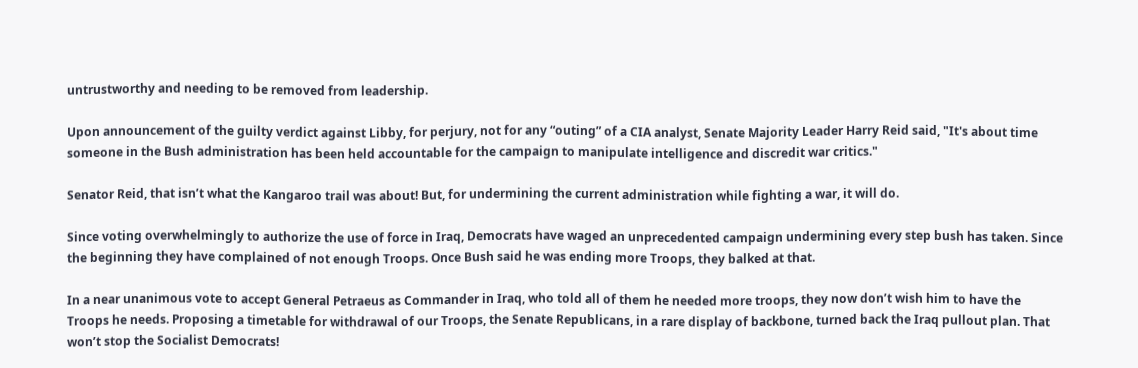untrustworthy and needing to be removed from leadership.

Upon announcement of the guilty verdict against Libby, for perjury, not for any “outing” of a CIA analyst, Senate Majority Leader Harry Reid said, "It's about time someone in the Bush administration has been held accountable for the campaign to manipulate intelligence and discredit war critics."

Senator Reid, that isn’t what the Kangaroo trail was about! But, for undermining the current administration while fighting a war, it will do.

Since voting overwhelmingly to authorize the use of force in Iraq, Democrats have waged an unprecedented campaign undermining every step bush has taken. Since the beginning they have complained of not enough Troops. Once Bush said he was ending more Troops, they balked at that.

In a near unanimous vote to accept General Petraeus as Commander in Iraq, who told all of them he needed more troops, they now don’t wish him to have the Troops he needs. Proposing a timetable for withdrawal of our Troops, the Senate Republicans, in a rare display of backbone, turned back the Iraq pullout plan. That won’t stop the Socialist Democrats!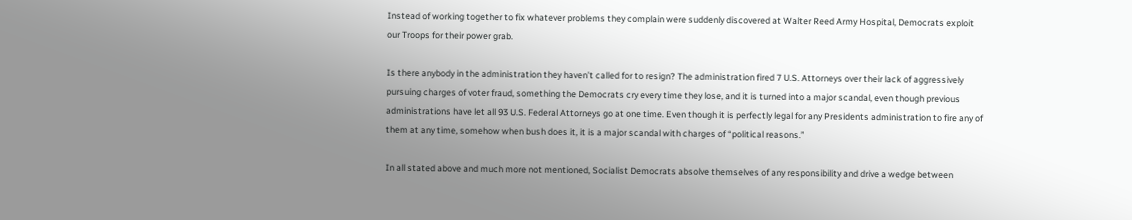Instead of working together to fix whatever problems they complain were suddenly discovered at Walter Reed Army Hospital, Democrats exploit our Troops for their power grab.

Is there anybody in the administration they haven’t called for to resign? The administration fired 7 U.S. Attorneys over their lack of aggressively pursuing charges of voter fraud, something the Democrats cry every time they lose, and it is turned into a major scandal, even though previous administrations have let all 93 U.S. Federal Attorneys go at one time. Even though it is perfectly legal for any Presidents administration to fire any of them at any time, somehow when bush does it, it is a major scandal with charges of “political reasons.”

In all stated above and much more not mentioned, Socialist Democrats absolve themselves of any responsibility and drive a wedge between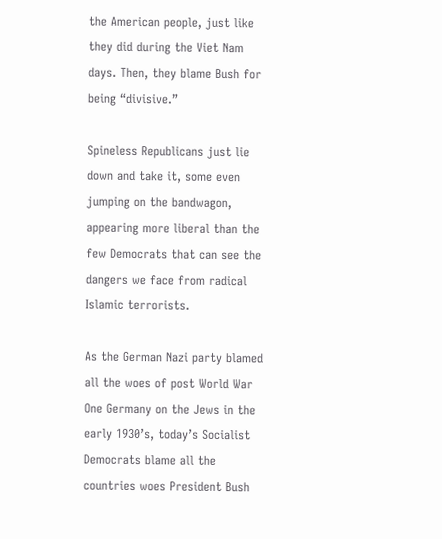the American people, just like they did during the Viet Nam days. Then, they blame Bush for being “divisive.”

Spineless Republicans just lie down and take it, some even jumping on the bandwagon, appearing more liberal than the few Democrats that can see the dangers we face from radical Islamic terrorists.

As the German Nazi party blamed all the woes of post World War One Germany on the Jews in the early 1930’s, today’s Socialist Democrats blame all the countries woes President Bush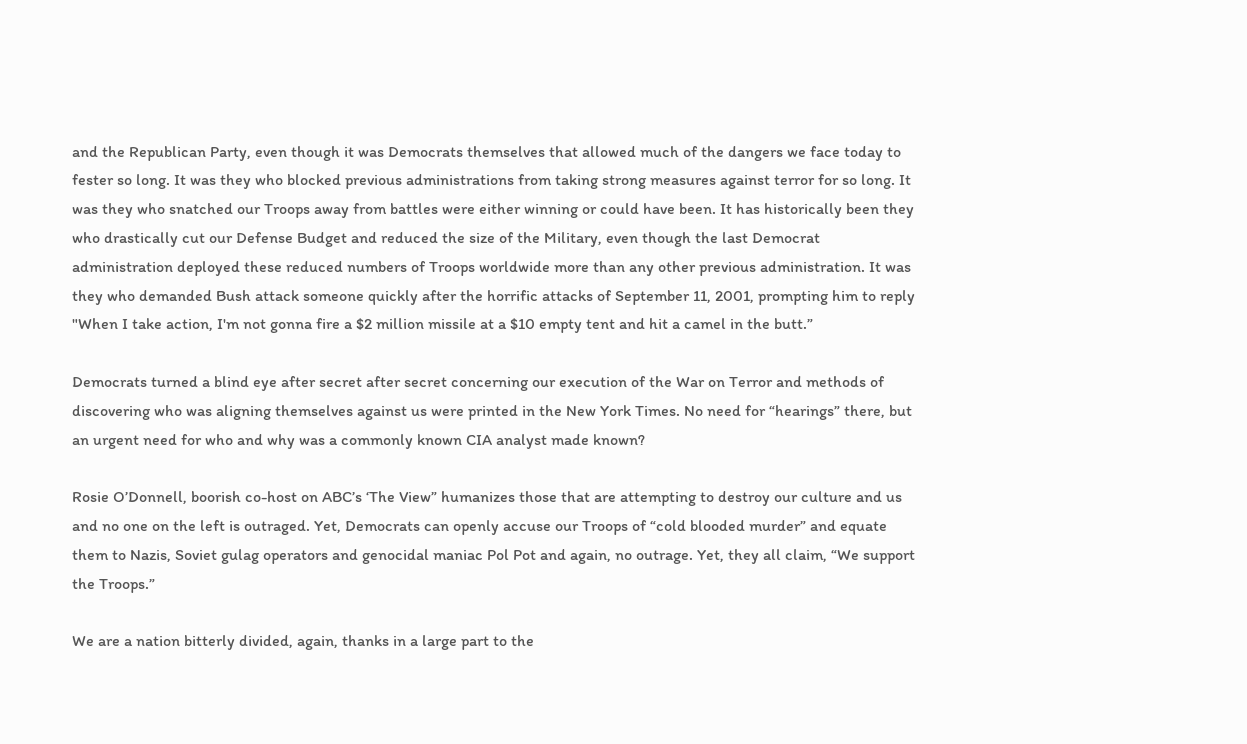and the Republican Party, even though it was Democrats themselves that allowed much of the dangers we face today to fester so long. It was they who blocked previous administrations from taking strong measures against terror for so long. It was they who snatched our Troops away from battles were either winning or could have been. It has historically been they who drastically cut our Defense Budget and reduced the size of the Military, even though the last Democrat administration deployed these reduced numbers of Troops worldwide more than any other previous administration. It was they who demanded Bush attack someone quickly after the horrific attacks of September 11, 2001, prompting him to reply "When I take action, I'm not gonna fire a $2 million missile at a $10 empty tent and hit a camel in the butt.”

Democrats turned a blind eye after secret after secret concerning our execution of the War on Terror and methods of discovering who was aligning themselves against us were printed in the New York Times. No need for “hearings” there, but an urgent need for who and why was a commonly known CIA analyst made known?

Rosie O’Donnell, boorish co-host on ABC’s ‘The View” humanizes those that are attempting to destroy our culture and us and no one on the left is outraged. Yet, Democrats can openly accuse our Troops of “cold blooded murder” and equate them to Nazis, Soviet gulag operators and genocidal maniac Pol Pot and again, no outrage. Yet, they all claim, “We support the Troops.”

We are a nation bitterly divided, again, thanks in a large part to the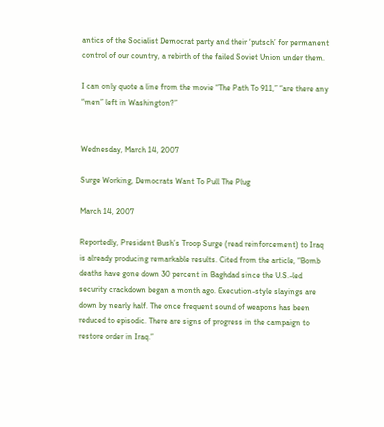antics of the Socialist Democrat party and their ‘putsch’ for permanent control of our country, a rebirth of the failed Soviet Union under them.

I can only quote a line from the movie “The Path To 911,” “are there any “men” left in Washington?”


Wednesday, March 14, 2007

Surge Working, Democrats Want To Pull The Plug

March 14, 2007

Reportedly, President Bush’s Troop Surge (read reinforcement) to Iraq is already producing remarkable results. Cited from the article, “Bomb deaths have gone down 30 percent in Baghdad since the U.S.-led security crackdown began a month ago. Execution-style slayings are down by nearly half. The once frequent sound of weapons has been reduced to episodic. There are signs of progress in the campaign to restore order in Iraq.”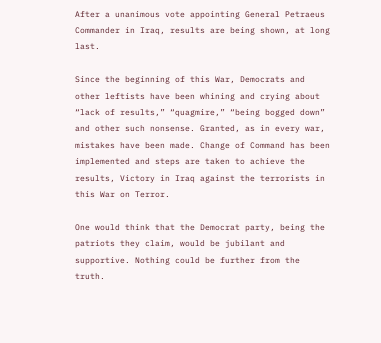After a unanimous vote appointing General Petraeus Commander in Iraq, results are being shown, at long last.

Since the beginning of this War, Democrats and other leftists have been whining and crying about “lack of results,” “quagmire,” “being bogged down” and other such nonsense. Granted, as in every war, mistakes have been made. Change of Command has been implemented and steps are taken to achieve the results, Victory in Iraq against the terrorists in this War on Terror.

One would think that the Democrat party, being the patriots they claim, would be jubilant and supportive. Nothing could be further from the truth.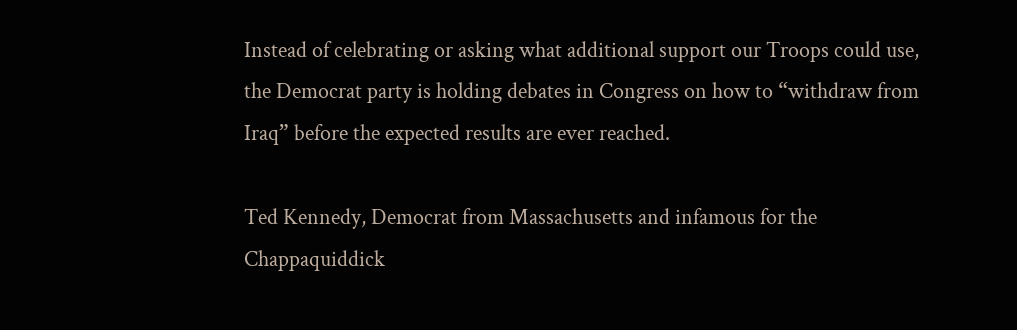Instead of celebrating or asking what additional support our Troops could use, the Democrat party is holding debates in Congress on how to “withdraw from Iraq” before the expected results are ever reached.

Ted Kennedy, Democrat from Massachusetts and infamous for the Chappaquiddick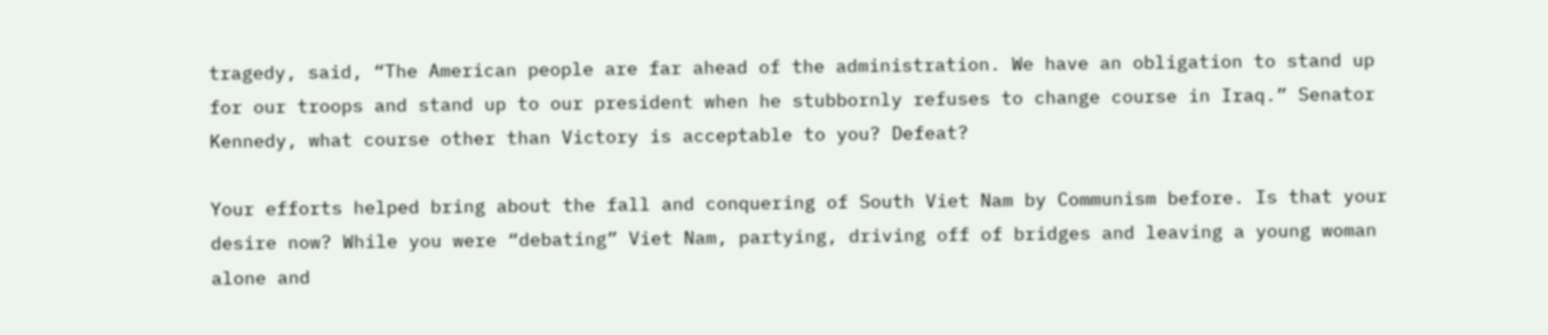tragedy, said, “The American people are far ahead of the administration. We have an obligation to stand up for our troops and stand up to our president when he stubbornly refuses to change course in Iraq.” Senator Kennedy, what course other than Victory is acceptable to you? Defeat?

Your efforts helped bring about the fall and conquering of South Viet Nam by Communism before. Is that your desire now? While you were “debating” Viet Nam, partying, driving off of bridges and leaving a young woman alone and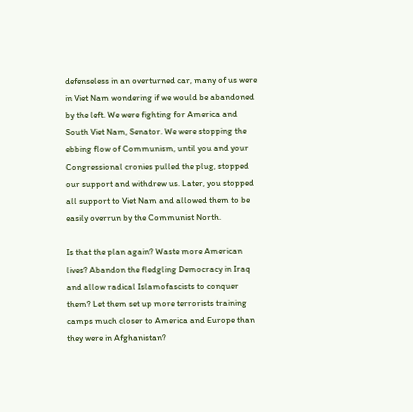defenseless in an overturned car, many of us were in Viet Nam wondering if we would be abandoned by the left. We were fighting for America and South Viet Nam, Senator. We were stopping the ebbing flow of Communism, until you and your Congressional cronies pulled the plug, stopped our support and withdrew us. Later, you stopped all support to Viet Nam and allowed them to be easily overrun by the Communist North.

Is that the plan again? Waste more American lives? Abandon the fledgling Democracy in Iraq and allow radical Islamofascists to conquer them? Let them set up more terrorists training camps much closer to America and Europe than they were in Afghanistan?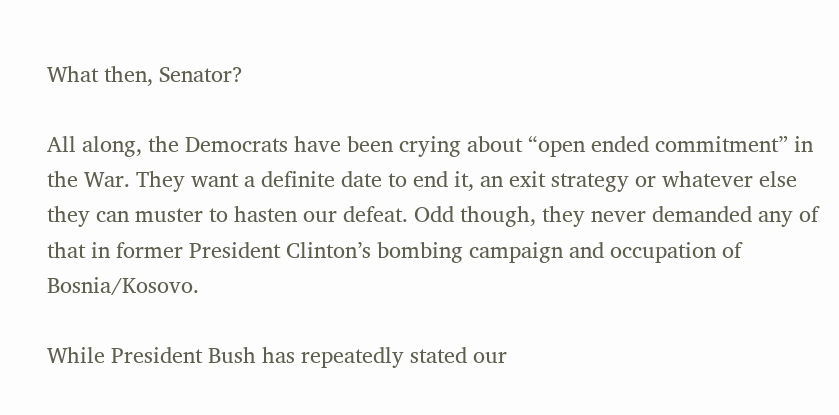What then, Senator?

All along, the Democrats have been crying about “open ended commitment” in the War. They want a definite date to end it, an exit strategy or whatever else they can muster to hasten our defeat. Odd though, they never demanded any of that in former President Clinton’s bombing campaign and occupation of Bosnia/Kosovo.

While President Bush has repeatedly stated our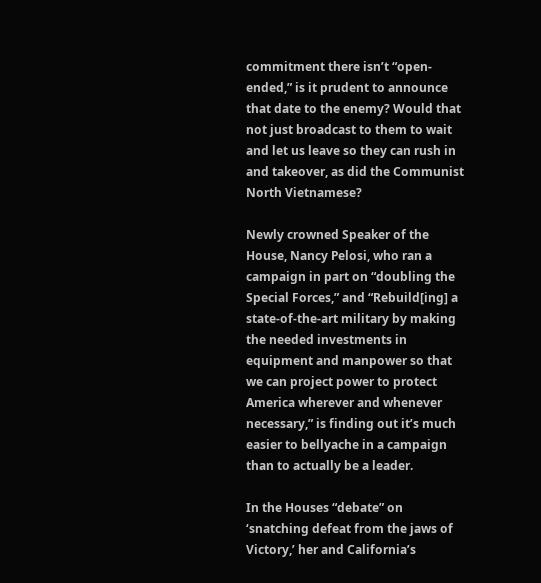commitment there isn’t “open-ended,” is it prudent to announce that date to the enemy? Would that not just broadcast to them to wait and let us leave so they can rush in and takeover, as did the Communist North Vietnamese?

Newly crowned Speaker of the House, Nancy Pelosi, who ran a campaign in part on “doubling the Special Forces,” and “Rebuild[ing] a state-of-the-art military by making the needed investments in equipment and manpower so that we can project power to protect America wherever and whenever necessary,” is finding out it’s much easier to bellyache in a campaign than to actually be a leader.

In the Houses “debate” on ‘snatching defeat from the jaws of Victory,’ her and California’s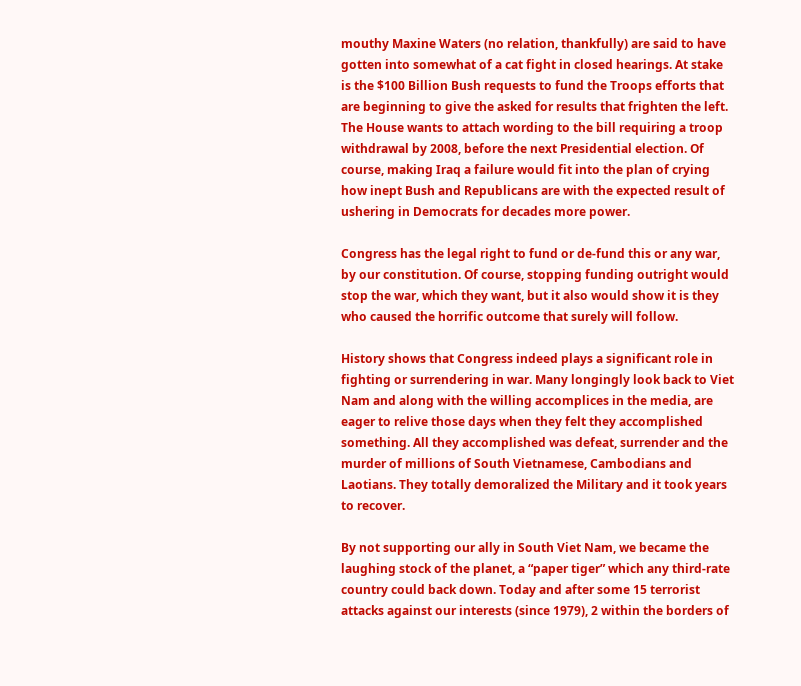mouthy Maxine Waters (no relation, thankfully) are said to have gotten into somewhat of a cat fight in closed hearings. At stake is the $100 Billion Bush requests to fund the Troops efforts that are beginning to give the asked for results that frighten the left. The House wants to attach wording to the bill requiring a troop withdrawal by 2008, before the next Presidential election. Of course, making Iraq a failure would fit into the plan of crying how inept Bush and Republicans are with the expected result of ushering in Democrats for decades more power.

Congress has the legal right to fund or de-fund this or any war, by our constitution. Of course, stopping funding outright would stop the war, which they want, but it also would show it is they who caused the horrific outcome that surely will follow.

History shows that Congress indeed plays a significant role in fighting or surrendering in war. Many longingly look back to Viet Nam and along with the willing accomplices in the media, are eager to relive those days when they felt they accomplished something. All they accomplished was defeat, surrender and the murder of millions of South Vietnamese, Cambodians and Laotians. They totally demoralized the Military and it took years to recover.

By not supporting our ally in South Viet Nam, we became the laughing stock of the planet, a “paper tiger” which any third-rate country could back down. Today and after some 15 terrorist attacks against our interests (since 1979), 2 within the borders of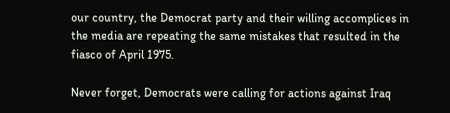our country, the Democrat party and their willing accomplices in the media are repeating the same mistakes that resulted in the fiasco of April 1975.

Never forget, Democrats were calling for actions against Iraq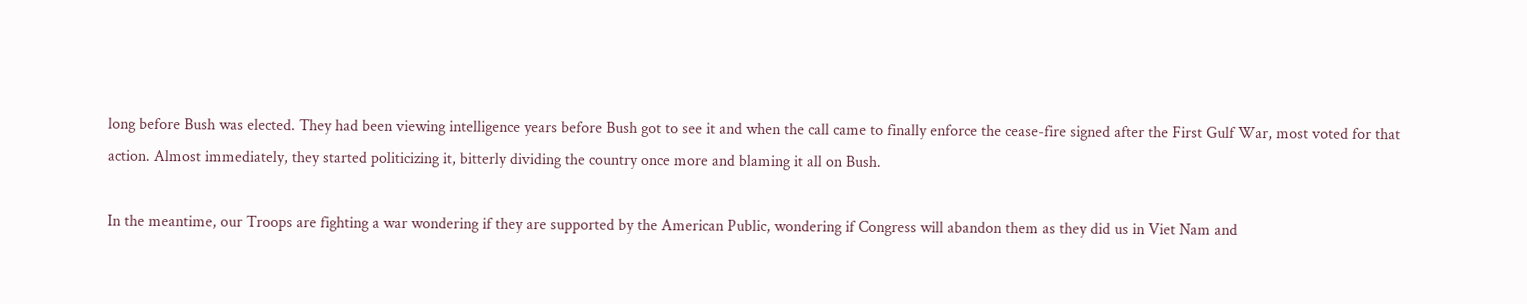long before Bush was elected. They had been viewing intelligence years before Bush got to see it and when the call came to finally enforce the cease-fire signed after the First Gulf War, most voted for that action. Almost immediately, they started politicizing it, bitterly dividing the country once more and blaming it all on Bush.

In the meantime, our Troops are fighting a war wondering if they are supported by the American Public, wondering if Congress will abandon them as they did us in Viet Nam and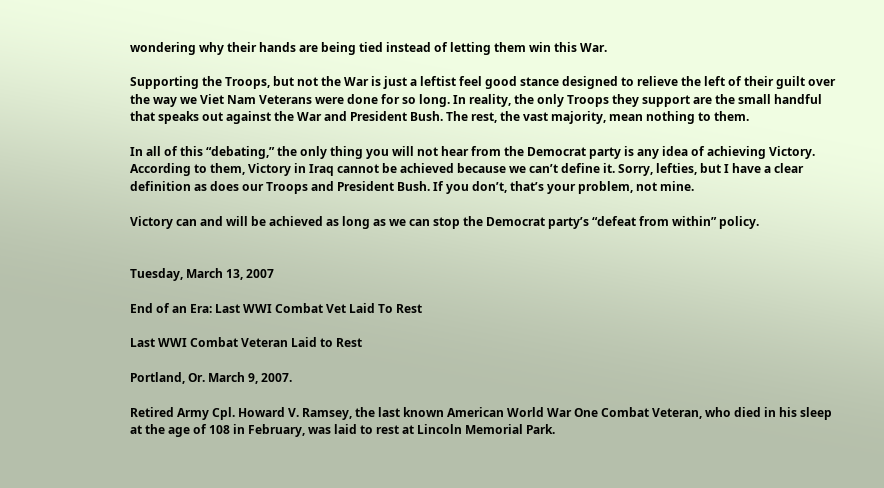wondering why their hands are being tied instead of letting them win this War.

Supporting the Troops, but not the War is just a leftist feel good stance designed to relieve the left of their guilt over the way we Viet Nam Veterans were done for so long. In reality, the only Troops they support are the small handful that speaks out against the War and President Bush. The rest, the vast majority, mean nothing to them.

In all of this “debating,” the only thing you will not hear from the Democrat party is any idea of achieving Victory. According to them, Victory in Iraq cannot be achieved because we can’t define it. Sorry, lefties, but I have a clear definition as does our Troops and President Bush. If you don’t, that’s your problem, not mine.

Victory can and will be achieved as long as we can stop the Democrat party’s “defeat from within” policy.


Tuesday, March 13, 2007

End of an Era: Last WWI Combat Vet Laid To Rest

Last WWI Combat Veteran Laid to Rest

Portland, Or. March 9, 2007.

Retired Army Cpl. Howard V. Ramsey, the last known American World War One Combat Veteran, who died in his sleep at the age of 108 in February, was laid to rest at Lincoln Memorial Park.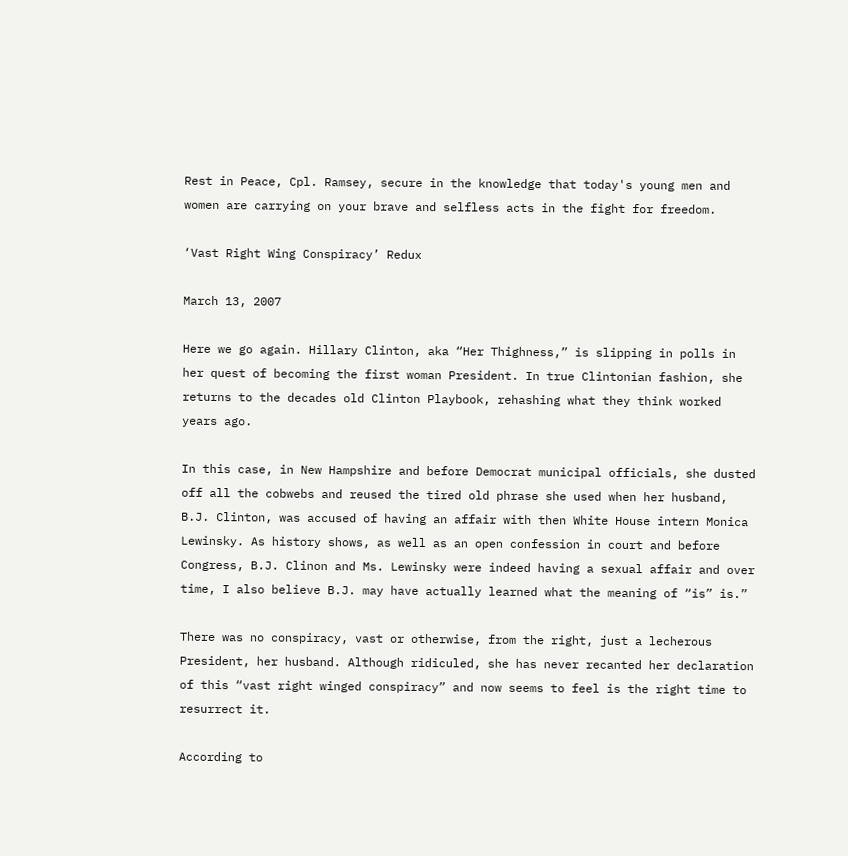Rest in Peace, Cpl. Ramsey, secure in the knowledge that today's young men and women are carrying on your brave and selfless acts in the fight for freedom.

‘Vast Right Wing Conspiracy’ Redux

March 13, 2007

Here we go again. Hillary Clinton, aka “Her Thighness,” is slipping in polls in her quest of becoming the first woman President. In true Clintonian fashion, she returns to the decades old Clinton Playbook, rehashing what they think worked years ago.

In this case, in New Hampshire and before Democrat municipal officials, she dusted off all the cobwebs and reused the tired old phrase she used when her husband, B.J. Clinton, was accused of having an affair with then White House intern Monica Lewinsky. As history shows, as well as an open confession in court and before Congress, B.J. Clinon and Ms. Lewinsky were indeed having a sexual affair and over time, I also believe B.J. may have actually learned what the meaning of “is” is.”

There was no conspiracy, vast or otherwise, from the right, just a lecherous President, her husband. Although ridiculed, she has never recanted her declaration of this “vast right winged conspiracy” and now seems to feel is the right time to resurrect it.

According to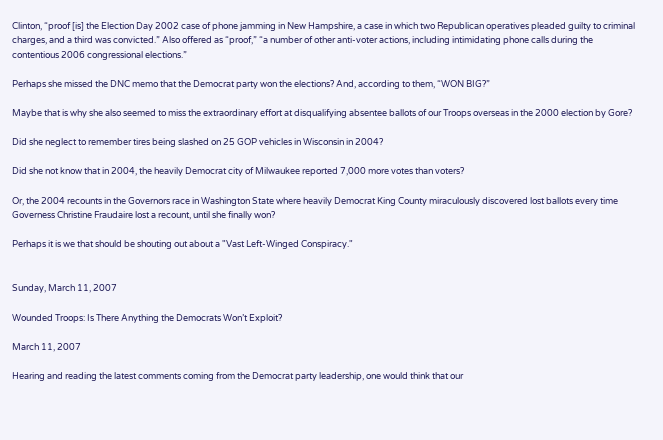Clinton, “proof [is] the Election Day 2002 case of phone jamming in New Hampshire, a case in which two Republican operatives pleaded guilty to criminal charges, and a third was convicted.” Also offered as “proof,” “a number of other anti-voter actions, including intimidating phone calls during the contentious 2006 congressional elections.”

Perhaps she missed the DNC memo that the Democrat party won the elections? And, according to them, “WON BIG?”

Maybe that is why she also seemed to miss the extraordinary effort at disqualifying absentee ballots of our Troops overseas in the 2000 election by Gore?

Did she neglect to remember tires being slashed on 25 GOP vehicles in Wisconsin in 2004?

Did she not know that in 2004, the heavily Democrat city of Milwaukee reported 7,000 more votes than voters?

Or, the 2004 recounts in the Governors race in Washington State where heavily Democrat King County miraculously discovered lost ballots every time Governess Christine Fraudaire lost a recount, until she finally won?

Perhaps it is we that should be shouting out about a "Vast Left-Winged Conspiracy."


Sunday, March 11, 2007

Wounded Troops: Is There Anything the Democrats Won’t Exploit?

March 11, 2007

Hearing and reading the latest comments coming from the Democrat party leadership, one would think that our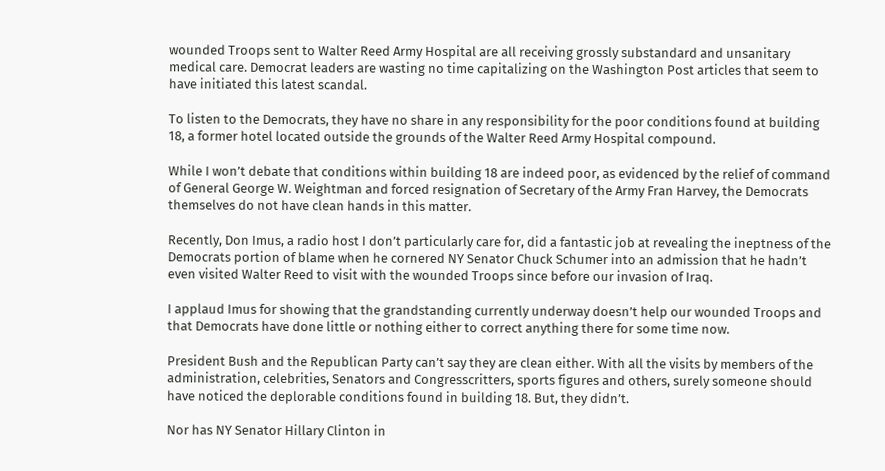wounded Troops sent to Walter Reed Army Hospital are all receiving grossly substandard and unsanitary medical care. Democrat leaders are wasting no time capitalizing on the Washington Post articles that seem to have initiated this latest scandal.

To listen to the Democrats, they have no share in any responsibility for the poor conditions found at building 18, a former hotel located outside the grounds of the Walter Reed Army Hospital compound.

While I won’t debate that conditions within building 18 are indeed poor, as evidenced by the relief of command of General George W. Weightman and forced resignation of Secretary of the Army Fran Harvey, the Democrats themselves do not have clean hands in this matter.

Recently, Don Imus, a radio host I don’t particularly care for, did a fantastic job at revealing the ineptness of the Democrats portion of blame when he cornered NY Senator Chuck Schumer into an admission that he hadn’t even visited Walter Reed to visit with the wounded Troops since before our invasion of Iraq.

I applaud Imus for showing that the grandstanding currently underway doesn’t help our wounded Troops and that Democrats have done little or nothing either to correct anything there for some time now.

President Bush and the Republican Party can’t say they are clean either. With all the visits by members of the administration, celebrities, Senators and Congresscritters, sports figures and others, surely someone should have noticed the deplorable conditions found in building 18. But, they didn’t.

Nor has NY Senator Hillary Clinton in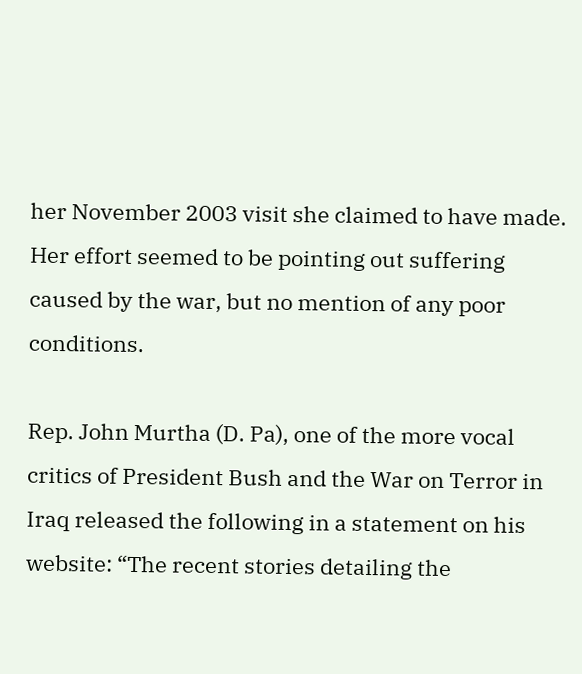her November 2003 visit she claimed to have made. Her effort seemed to be pointing out suffering caused by the war, but no mention of any poor conditions.

Rep. John Murtha (D. Pa), one of the more vocal critics of President Bush and the War on Terror in Iraq released the following in a statement on his website: “The recent stories detailing the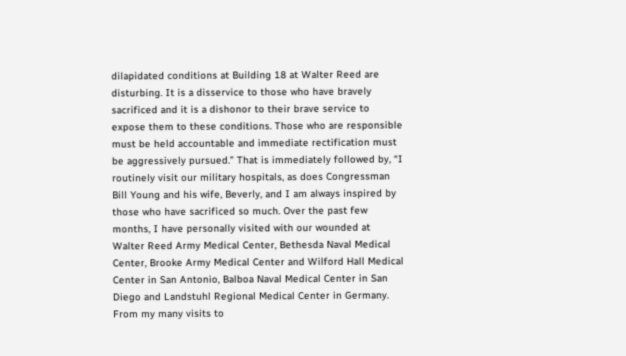dilapidated conditions at Building 18 at Walter Reed are disturbing. It is a disservice to those who have bravely sacrificed and it is a dishonor to their brave service to expose them to these conditions. Those who are responsible must be held accountable and immediate rectification must be aggressively pursued.” That is immediately followed by, “I routinely visit our military hospitals, as does Congressman Bill Young and his wife, Beverly, and I am always inspired by those who have sacrificed so much. Over the past few months, I have personally visited with our wounded at Walter Reed Army Medical Center, Bethesda Naval Medical Center, Brooke Army Medical Center and Wilford Hall Medical Center in San Antonio, Balboa Naval Medical Center in San Diego and Landstuhl Regional Medical Center in Germany. From my many visits to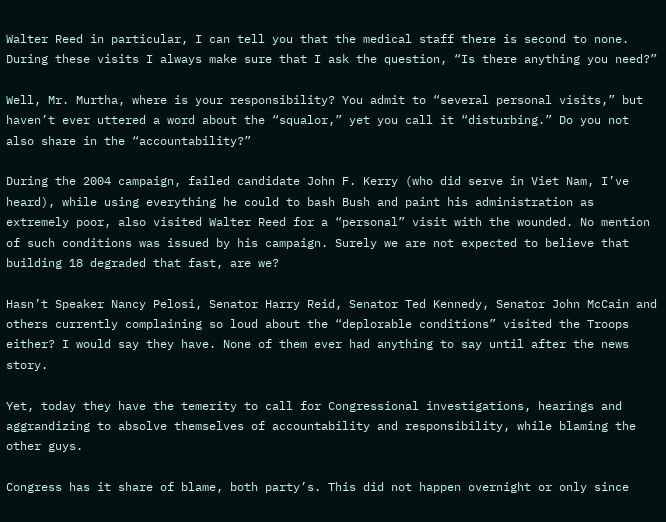Walter Reed in particular, I can tell you that the medical staff there is second to none. During these visits I always make sure that I ask the question, “Is there anything you need?”

Well, Mr. Murtha, where is your responsibility? You admit to “several personal visits,” but haven’t ever uttered a word about the “squalor,” yet you call it “disturbing.” Do you not also share in the “accountability?”

During the 2004 campaign, failed candidate John F. Kerry (who did serve in Viet Nam, I’ve heard), while using everything he could to bash Bush and paint his administration as extremely poor, also visited Walter Reed for a “personal” visit with the wounded. No mention of such conditions was issued by his campaign. Surely we are not expected to believe that building 18 degraded that fast, are we?

Hasn’t Speaker Nancy Pelosi, Senator Harry Reid, Senator Ted Kennedy, Senator John McCain and others currently complaining so loud about the “deplorable conditions” visited the Troops either? I would say they have. None of them ever had anything to say until after the news story.

Yet, today they have the temerity to call for Congressional investigations, hearings and aggrandizing to absolve themselves of accountability and responsibility, while blaming the other guys.

Congress has it share of blame, both party’s. This did not happen overnight or only since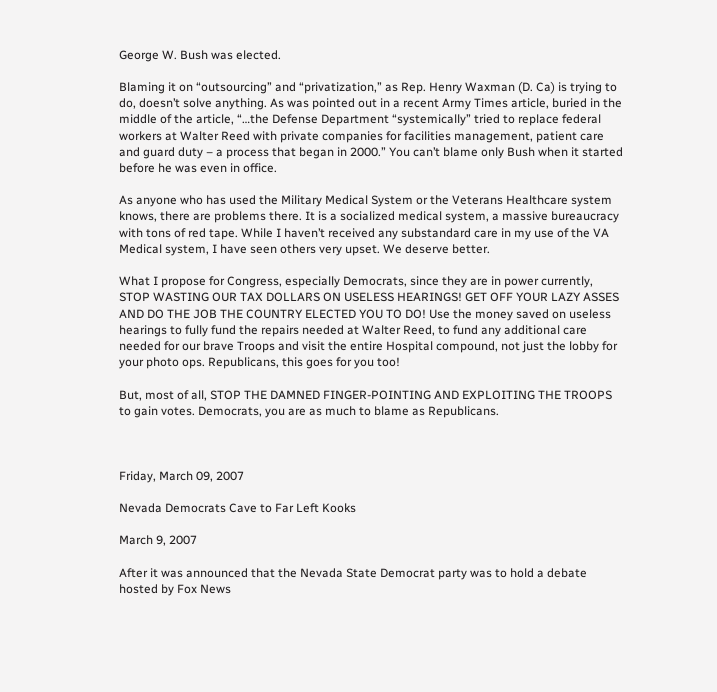George W. Bush was elected.

Blaming it on “outsourcing” and “privatization,” as Rep. Henry Waxman (D. Ca) is trying to do, doesn’t solve anything. As was pointed out in a recent Army Times article, buried in the middle of the article, “…the Defense Department “systemically” tried to replace federal workers at Walter Reed with private companies for facilities management, patient care and guard duty – a process that began in 2000.” You can’t blame only Bush when it started before he was even in office.

As anyone who has used the Military Medical System or the Veterans Healthcare system knows, there are problems there. It is a socialized medical system, a massive bureaucracy with tons of red tape. While I haven’t received any substandard care in my use of the VA Medical system, I have seen others very upset. We deserve better.

What I propose for Congress, especially Democrats, since they are in power currently, STOP WASTING OUR TAX DOLLARS ON USELESS HEARINGS! GET OFF YOUR LAZY ASSES AND DO THE JOB THE COUNTRY ELECTED YOU TO DO! Use the money saved on useless hearings to fully fund the repairs needed at Walter Reed, to fund any additional care needed for our brave Troops and visit the entire Hospital compound, not just the lobby for your photo ops. Republicans, this goes for you too!

But, most of all, STOP THE DAMNED FINGER-POINTING AND EXPLOITING THE TROOPS to gain votes. Democrats, you are as much to blame as Republicans.



Friday, March 09, 2007

Nevada Democrats Cave to Far Left Kooks

March 9, 2007

After it was announced that the Nevada State Democrat party was to hold a debate hosted by Fox News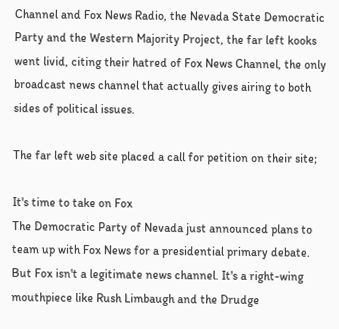Channel and Fox News Radio, the Nevada State Democratic Party and the Western Majority Project, the far left kooks went livid, citing their hatred of Fox News Channel, the only broadcast news channel that actually gives airing to both sides of political issues.

The far left web site placed a call for petition on their site;

It's time to take on Fox
The Democratic Party of Nevada just announced plans to team up with Fox News for a presidential primary debate. But Fox isn't a legitimate news channel. It's a right-wing mouthpiece like Rush Limbaugh and the Drudge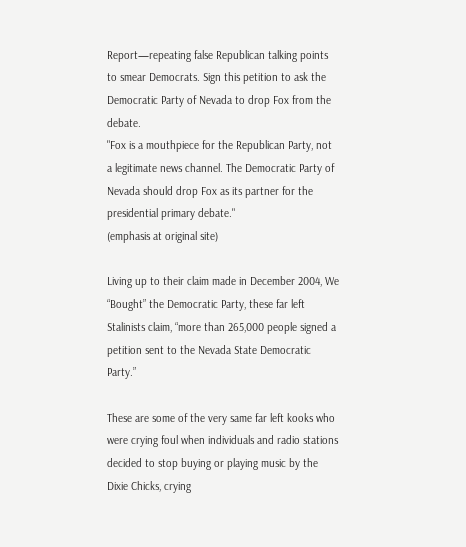Report—repeating false Republican talking points to smear Democrats. Sign this petition to ask the Democratic Party of Nevada to drop Fox from the debate.
"Fox is a mouthpiece for the Republican Party, not a legitimate news channel. The Democratic Party of Nevada should drop Fox as its partner for the presidential primary debate."
(emphasis at original site)

Living up to their claim made in December 2004, We “Bought” the Democratic Party, these far left Stalinists claim, “more than 265,000 people signed a petition sent to the Nevada State Democratic Party.”

These are some of the very same far left kooks who were crying foul when individuals and radio stations decided to stop buying or playing music by the Dixie Chicks, crying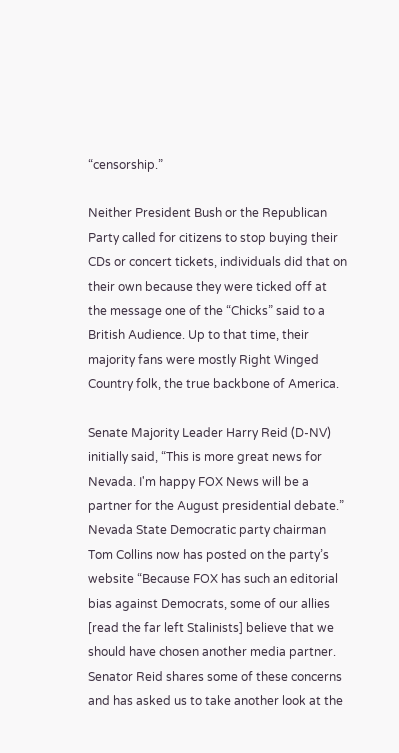“censorship.”

Neither President Bush or the Republican Party called for citizens to stop buying their CDs or concert tickets, individuals did that on their own because they were ticked off at the message one of the “Chicks” said to a British Audience. Up to that time, their majority fans were mostly Right Winged Country folk, the true backbone of America.

Senate Majority Leader Harry Reid (D-NV) initially said, “This is more great news for Nevada. I'm happy FOX News will be a partner for the August presidential debate.” Nevada State Democratic party chairman Tom Collins now has posted on the party’s website “Because FOX has such an editorial bias against Democrats, some of our allies [read the far left Stalinists] believe that we should have chosen another media partner. Senator Reid shares some of these concerns and has asked us to take another look at the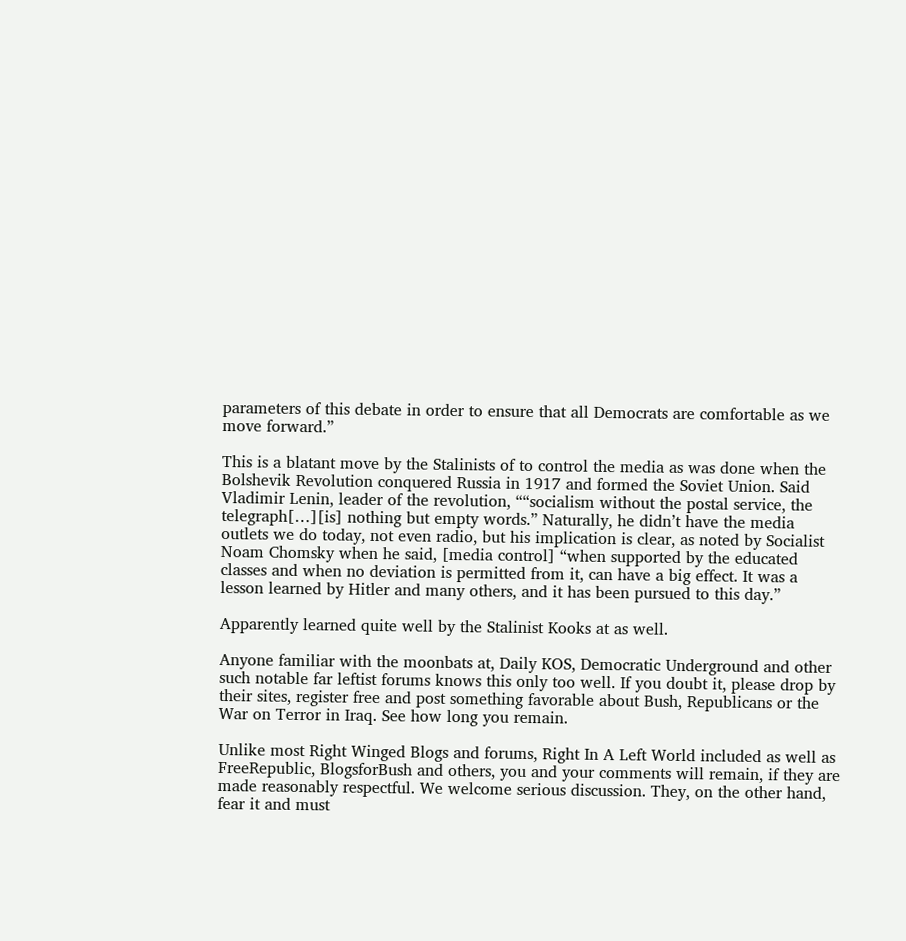parameters of this debate in order to ensure that all Democrats are comfortable as we move forward.”

This is a blatant move by the Stalinists of to control the media as was done when the Bolshevik Revolution conquered Russia in 1917 and formed the Soviet Union. Said Vladimir Lenin, leader of the revolution, ““socialism without the postal service, the telegraph[…][is] nothing but empty words.” Naturally, he didn’t have the media outlets we do today, not even radio, but his implication is clear, as noted by Socialist Noam Chomsky when he said, [media control] “when supported by the educated classes and when no deviation is permitted from it, can have a big effect. It was a lesson learned by Hitler and many others, and it has been pursued to this day.”

Apparently learned quite well by the Stalinist Kooks at as well.

Anyone familiar with the moonbats at, Daily KOS, Democratic Underground and other such notable far leftist forums knows this only too well. If you doubt it, please drop by their sites, register free and post something favorable about Bush, Republicans or the War on Terror in Iraq. See how long you remain.

Unlike most Right Winged Blogs and forums, Right In A Left World included as well as FreeRepublic, BlogsforBush and others, you and your comments will remain, if they are made reasonably respectful. We welcome serious discussion. They, on the other hand, fear it and must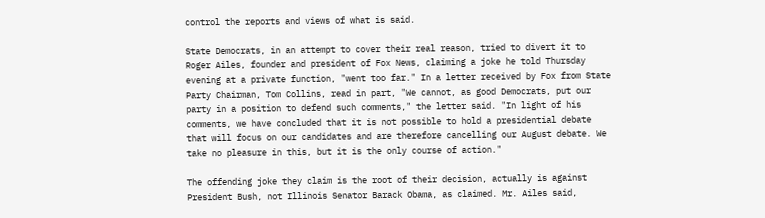control the reports and views of what is said.

State Democrats, in an attempt to cover their real reason, tried to divert it to Roger Ailes, founder and president of Fox News, claiming a joke he told Thursday evening at a private function, "went too far." In a letter received by Fox from State Party Chairman, Tom Collins, read in part, "We cannot, as good Democrats, put our party in a position to defend such comments," the letter said. "In light of his comments, we have concluded that it is not possible to hold a presidential debate that will focus on our candidates and are therefore cancelling our August debate. We take no pleasure in this, but it is the only course of action."

The offending joke they claim is the root of their decision, actually is against President Bush, not Illinois Senator Barack Obama, as claimed. Mr. Ailes said,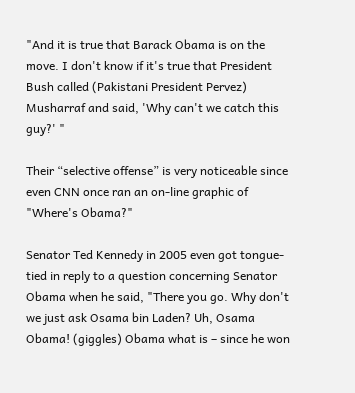"And it is true that Barack Obama is on the move. I don't know if it's true that President Bush called (Pakistani President Pervez) Musharraf and said, 'Why can't we catch this guy?' "

Their “selective offense” is very noticeable since even CNN once ran an on-line graphic of "Where's Obama?"

Senator Ted Kennedy in 2005 even got tongue-tied in reply to a question concerning Senator Obama when he said, "There you go. Why don't we just ask Osama bin Laden? Uh, Osama Obama! (giggles) Obama what is – since he won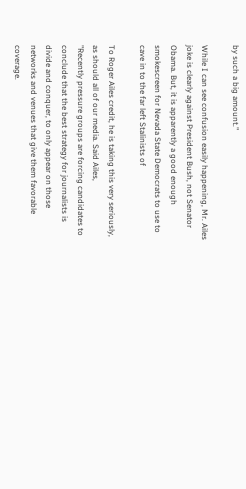by such a big amount."

While I can see confusion easily happening, Mr. Ailes joke is clearly against President Bush, not Senator Obama. But, it is apparently a good enough smokescreen for Nevada State Democrats to use to cave in to the far left Stalinists of

To Roger Ailes credit, he is taking this very seriously, as should all of our media. Said Ailes,
"Recently pressure groups are forcing candidates to conclude that the best strategy for journalists is divide and conquer, to only appear on those networks and venues that give them favorable coverage.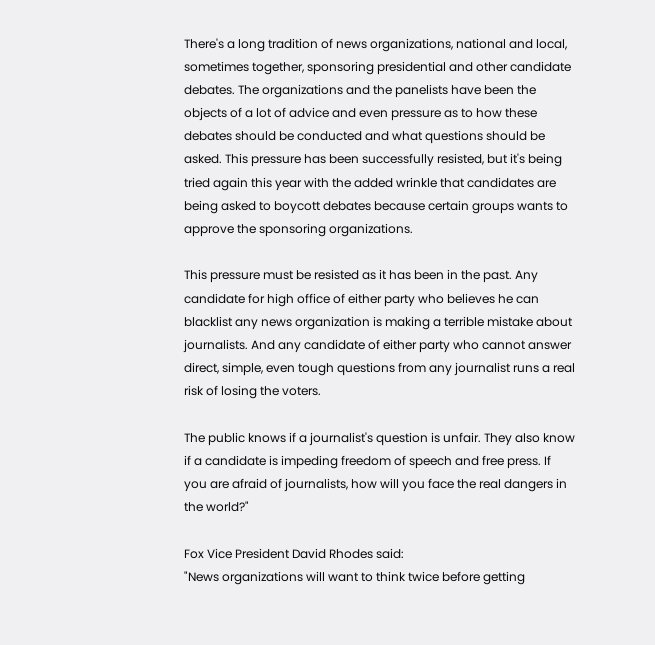There's a long tradition of news organizations, national and local, sometimes together, sponsoring presidential and other candidate debates. The organizations and the panelists have been the objects of a lot of advice and even pressure as to how these debates should be conducted and what questions should be asked. This pressure has been successfully resisted, but it's being tried again this year with the added wrinkle that candidates are being asked to boycott debates because certain groups wants to approve the sponsoring organizations.

This pressure must be resisted as it has been in the past. Any candidate for high office of either party who believes he can blacklist any news organization is making a terrible mistake about journalists. And any candidate of either party who cannot answer direct, simple, even tough questions from any journalist runs a real risk of losing the voters.

The public knows if a journalist's question is unfair. They also know if a candidate is impeding freedom of speech and free press. If you are afraid of journalists, how will you face the real dangers in the world?"

Fox Vice President David Rhodes said:
"News organizations will want to think twice before getting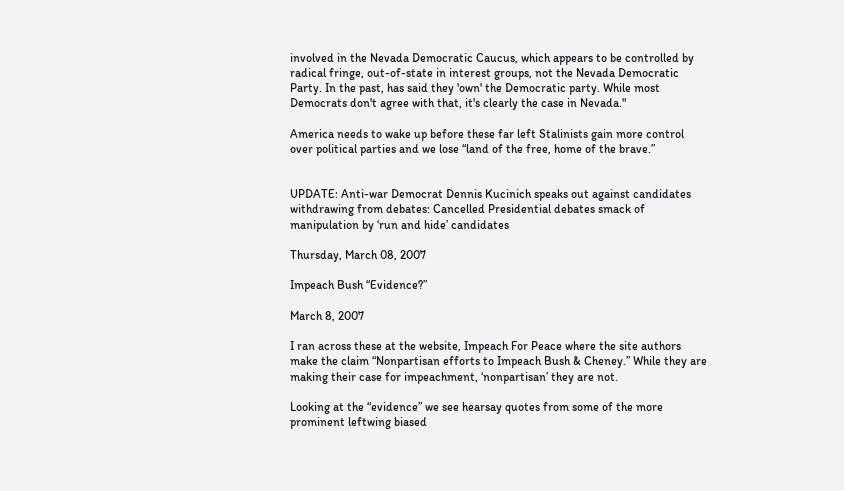involved in the Nevada Democratic Caucus, which appears to be controlled by radical fringe, out-of-state in interest groups, not the Nevada Democratic Party. In the past, has said they 'own' the Democratic party. While most Democrats don't agree with that, it's clearly the case in Nevada."

America needs to wake up before these far left Stalinists gain more control over political parties and we lose “land of the free, home of the brave.”


UPDATE: Anti-war Democrat Dennis Kucinich speaks out against candidates withdrawing from debates: Cancelled Presidential debates smack of manipulation by ‘run and hide’ candidates

Thursday, March 08, 2007

Impeach Bush “Evidence?”

March 8, 2007

I ran across these at the website, Impeach For Peace where the site authors make the claim “Nonpartisan efforts to Impeach Bush & Cheney.” While they are making their case for impeachment, ‘nonpartisan’ they are not.

Looking at the “evidence” we see hearsay quotes from some of the more prominent leftwing biased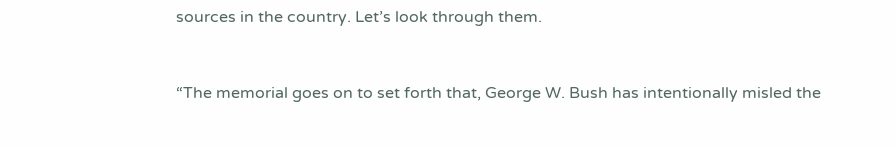sources in the country. Let’s look through them.


“The memorial goes on to set forth that, George W. Bush has intentionally misled the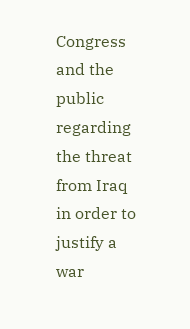Congress and the public regarding the threat from Iraq in order to justify a war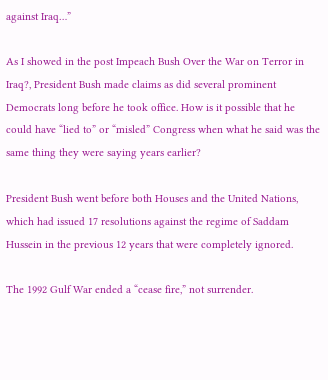against Iraq…”

As I showed in the post Impeach Bush Over the War on Terror in Iraq?, President Bush made claims as did several prominent Democrats long before he took office. How is it possible that he could have “lied to” or “misled” Congress when what he said was the same thing they were saying years earlier?

President Bush went before both Houses and the United Nations, which had issued 17 resolutions against the regime of Saddam Hussein in the previous 12 years that were completely ignored.

The 1992 Gulf War ended a “cease fire,” not surrender.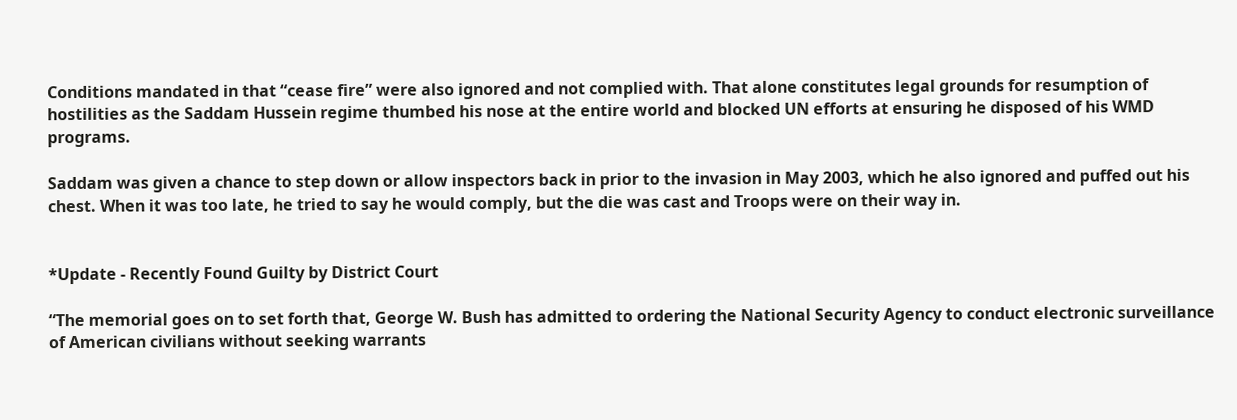Conditions mandated in that “cease fire” were also ignored and not complied with. That alone constitutes legal grounds for resumption of hostilities as the Saddam Hussein regime thumbed his nose at the entire world and blocked UN efforts at ensuring he disposed of his WMD programs.

Saddam was given a chance to step down or allow inspectors back in prior to the invasion in May 2003, which he also ignored and puffed out his chest. When it was too late, he tried to say he would comply, but the die was cast and Troops were on their way in.


*Update - Recently Found Guilty by District Court

“The memorial goes on to set forth that, George W. Bush has admitted to ordering the National Security Agency to conduct electronic surveillance of American civilians without seeking warrants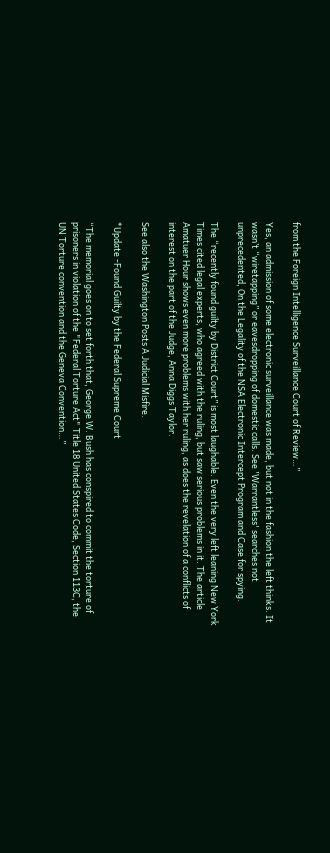from the Foreign Intelligence Surveillance Court of Review…”

Yes, an admission of some electronic surveillance was made, but not in the fashion the left thinks. It wasn’t “wiretapping” or eavesdropping of domestic calls. See 'Warrantless' searches not unprecedented, On the Legality of the NSA Electronic Intercept Program and Case for spying.

The “recently found guilty by District Court” is most laughable. Even the very left leaning New York Times cited legal experts, who agreed with the ruling, but saw serious problems in it. The article Amatuer Hour shows even more problems with her ruling, as does the revelation of a conflicts of interest on the part of the Judge, Anna Diggs Taylor.

See also the Washington Posts A Judicial Misfire.

*Update -Found Guilty by the Federal Supreme Court

“The memorial goes on to set forth that, George W. Bush has conspired to commit the torture of prisoners in violation of the "Federal Torture Act" Title 18 United States Code, Section 113C, the UN Torture convention and the Geneva Convention…”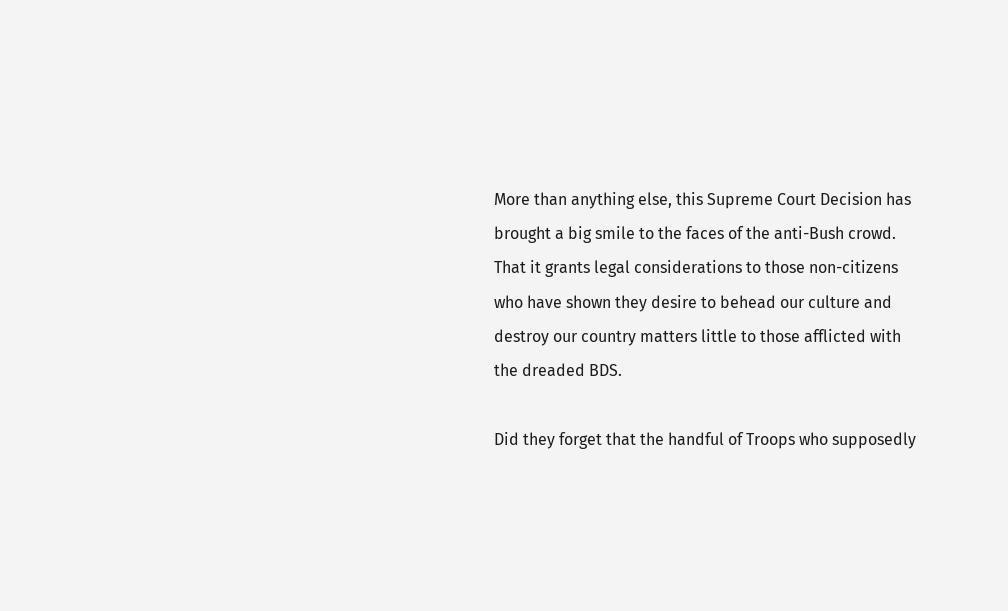More than anything else, this Supreme Court Decision has brought a big smile to the faces of the anti-Bush crowd. That it grants legal considerations to those non-citizens who have shown they desire to behead our culture and destroy our country matters little to those afflicted with the dreaded BDS.

Did they forget that the handful of Troops who supposedly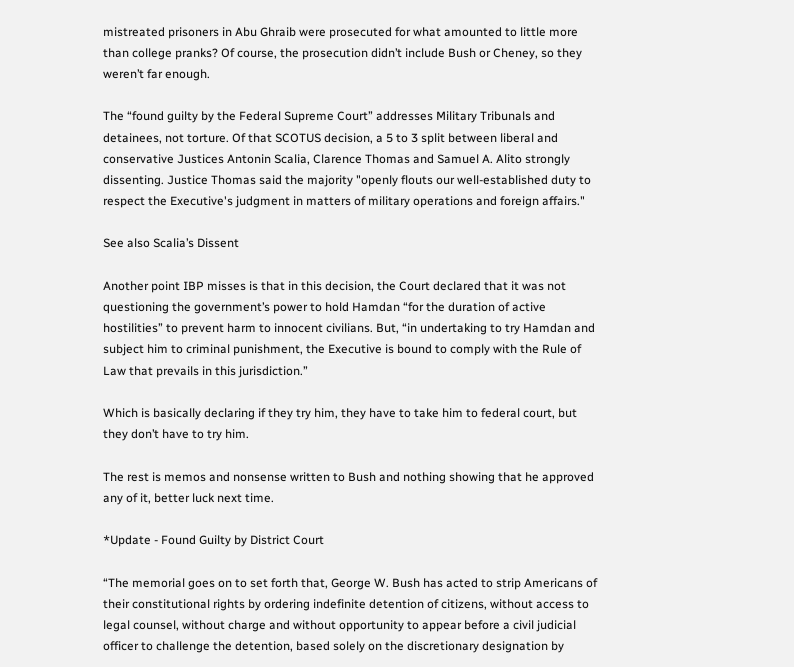mistreated prisoners in Abu Ghraib were prosecuted for what amounted to little more than college pranks? Of course, the prosecution didn’t include Bush or Cheney, so they weren’t far enough.

The “found guilty by the Federal Supreme Court” addresses Military Tribunals and detainees, not torture. Of that SCOTUS decision, a 5 to 3 split between liberal and conservative Justices Antonin Scalia, Clarence Thomas and Samuel A. Alito strongly dissenting. Justice Thomas said the majority "openly flouts our well-established duty to respect the Executive's judgment in matters of military operations and foreign affairs."

See also Scalia’s Dissent

Another point IBP misses is that in this decision, the Court declared that it was not questioning the government’s power to hold Hamdan “for the duration of active hostilities” to prevent harm to innocent civilians. But, “in undertaking to try Hamdan and subject him to criminal punishment, the Executive is bound to comply with the Rule of Law that prevails in this jurisdiction.”

Which is basically declaring if they try him, they have to take him to federal court, but they don’t have to try him.

The rest is memos and nonsense written to Bush and nothing showing that he approved any of it, better luck next time.

*Update - Found Guilty by District Court

“The memorial goes on to set forth that, George W. Bush has acted to strip Americans of their constitutional rights by ordering indefinite detention of citizens, without access to legal counsel, without charge and without opportunity to appear before a civil judicial officer to challenge the detention, based solely on the discretionary designation by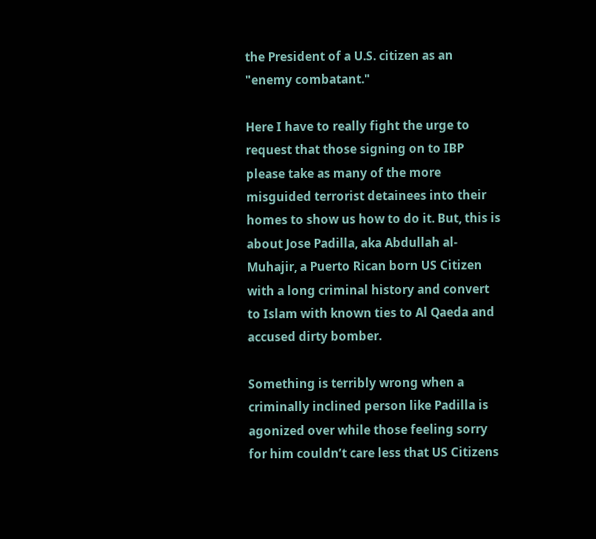the President of a U.S. citizen as an "enemy combatant."

Here I have to really fight the urge to request that those signing on to IBP please take as many of the more misguided terrorist detainees into their homes to show us how to do it. But, this is about Jose Padilla, aka Abdullah al-Muhajir, a Puerto Rican born US Citizen with a long criminal history and convert to Islam with known ties to Al Qaeda and accused dirty bomber.

Something is terribly wrong when a criminally inclined person like Padilla is agonized over while those feeling sorry for him couldn’t care less that US Citizens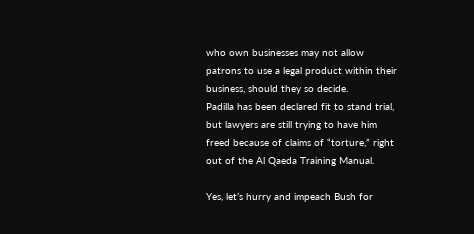who own businesses may not allow patrons to use a legal product within their business, should they so decide.
Padilla has been declared fit to stand trial, but lawyers are still trying to have him freed because of claims of “torture,” right out of the Al Qaeda Training Manual.

Yes, let’s hurry and impeach Bush for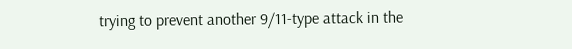trying to prevent another 9/11-type attack in the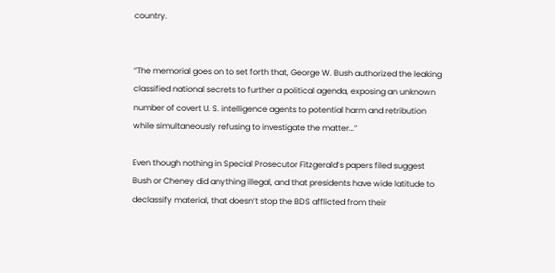country.


“The memorial goes on to set forth that, George W. Bush authorized the leaking classified national secrets to further a political agenda, exposing an unknown number of covert U. S. intelligence agents to potential harm and retribution while simultaneously refusing to investigate the matter…”

Even though nothing in Special Prosecutor Fitzgerald’s papers filed suggest Bush or Cheney did anything illegal, and that presidents have wide latitude to declassify material, that doesn’t stop the BDS afflicted from their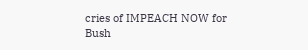cries of IMPEACH NOW for Bush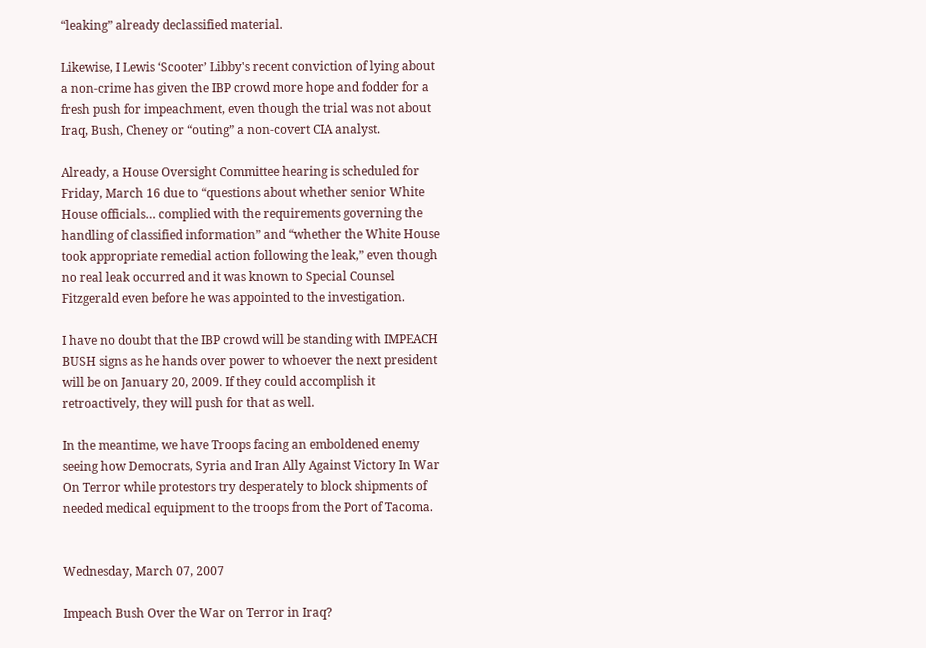“leaking” already declassified material.

Likewise, I Lewis ‘Scooter’ Libby's recent conviction of lying about a non-crime has given the IBP crowd more hope and fodder for a fresh push for impeachment, even though the trial was not about Iraq, Bush, Cheney or “outing” a non-covert CIA analyst.

Already, a House Oversight Committee hearing is scheduled for Friday, March 16 due to “questions about whether senior White House officials… complied with the requirements governing the handling of classified information” and “whether the White House took appropriate remedial action following the leak,” even though no real leak occurred and it was known to Special Counsel Fitzgerald even before he was appointed to the investigation.

I have no doubt that the IBP crowd will be standing with IMPEACH BUSH signs as he hands over power to whoever the next president will be on January 20, 2009. If they could accomplish it retroactively, they will push for that as well.

In the meantime, we have Troops facing an emboldened enemy seeing how Democrats, Syria and Iran Ally Against Victory In War On Terror while protestors try desperately to block shipments of needed medical equipment to the troops from the Port of Tacoma.


Wednesday, March 07, 2007

Impeach Bush Over the War on Terror in Iraq?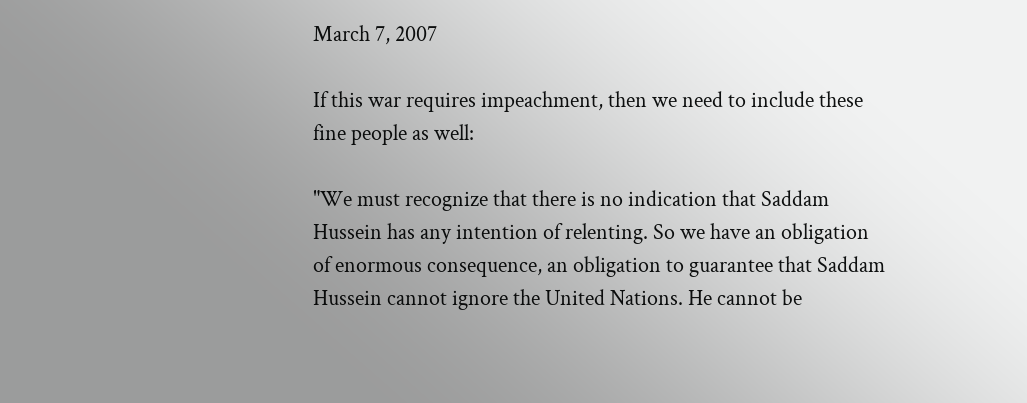March 7, 2007

If this war requires impeachment, then we need to include these fine people as well:

"We must recognize that there is no indication that Saddam Hussein has any intention of relenting. So we have an obligation of enormous consequence, an obligation to guarantee that Saddam Hussein cannot ignore the United Nations. He cannot be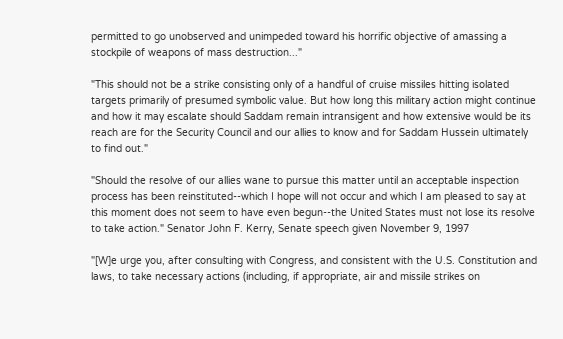permitted to go unobserved and unimpeded toward his horrific objective of amassing a stockpile of weapons of mass destruction..."

"This should not be a strike consisting only of a handful of cruise missiles hitting isolated targets primarily of presumed symbolic value. But how long this military action might continue and how it may escalate should Saddam remain intransigent and how extensive would be its reach are for the Security Council and our allies to know and for Saddam Hussein ultimately to find out."

"Should the resolve of our allies wane to pursue this matter until an acceptable inspection process has been reinstituted--which I hope will not occur and which I am pleased to say at this moment does not seem to have even begun--the United States must not lose its resolve to take action." Senator John F. Kerry, Senate speech given November 9, 1997

"[W]e urge you, after consulting with Congress, and consistent with the U.S. Constitution and laws, to take necessary actions (including, if appropriate, air and missile strikes on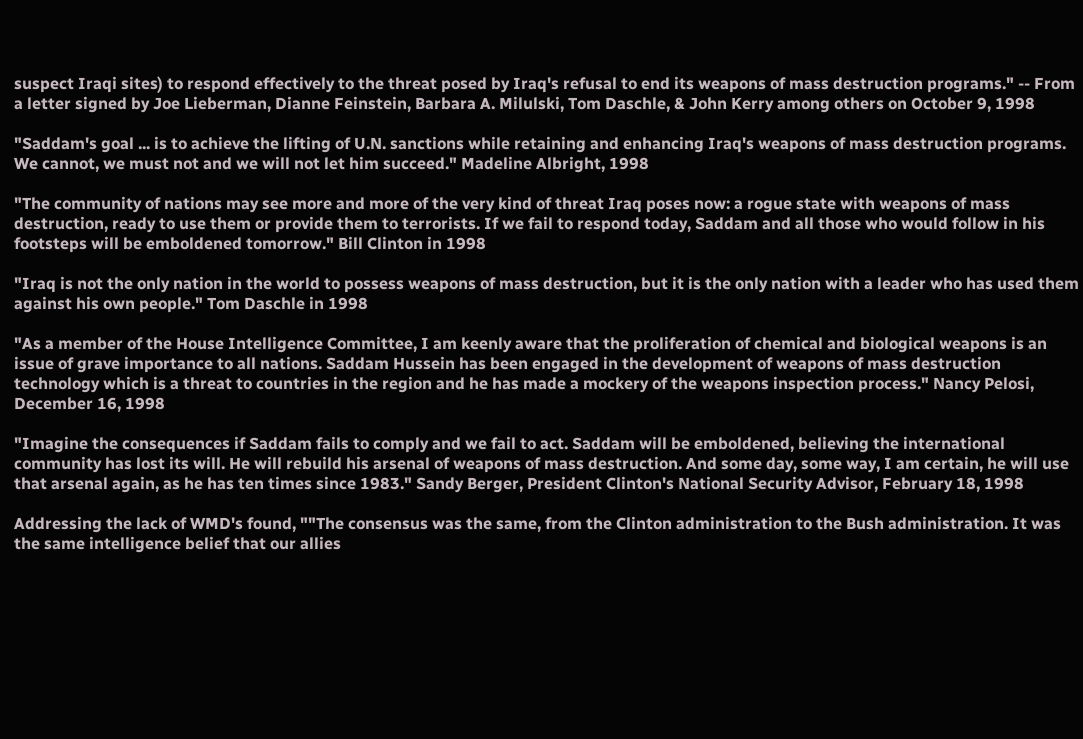suspect Iraqi sites) to respond effectively to the threat posed by Iraq's refusal to end its weapons of mass destruction programs." -- From a letter signed by Joe Lieberman, Dianne Feinstein, Barbara A. Milulski, Tom Daschle, & John Kerry among others on October 9, 1998

"Saddam's goal ... is to achieve the lifting of U.N. sanctions while retaining and enhancing Iraq's weapons of mass destruction programs. We cannot, we must not and we will not let him succeed." Madeline Albright, 1998

"The community of nations may see more and more of the very kind of threat Iraq poses now: a rogue state with weapons of mass destruction, ready to use them or provide them to terrorists. If we fail to respond today, Saddam and all those who would follow in his footsteps will be emboldened tomorrow." Bill Clinton in 1998

"Iraq is not the only nation in the world to possess weapons of mass destruction, but it is the only nation with a leader who has used them against his own people." Tom Daschle in 1998

"As a member of the House Intelligence Committee, I am keenly aware that the proliferation of chemical and biological weapons is an issue of grave importance to all nations. Saddam Hussein has been engaged in the development of weapons of mass destruction technology which is a threat to countries in the region and he has made a mockery of the weapons inspection process." Nancy Pelosi, December 16, 1998

"Imagine the consequences if Saddam fails to comply and we fail to act. Saddam will be emboldened, believing the international community has lost its will. He will rebuild his arsenal of weapons of mass destruction. And some day, some way, I am certain, he will use that arsenal again, as he has ten times since 1983." Sandy Berger, President Clinton's National Security Advisor, February 18, 1998

Addressing the lack of WMD's found, ""The consensus was the same, from the Clinton administration to the Bush administration. It was the same intelligence belief that our allies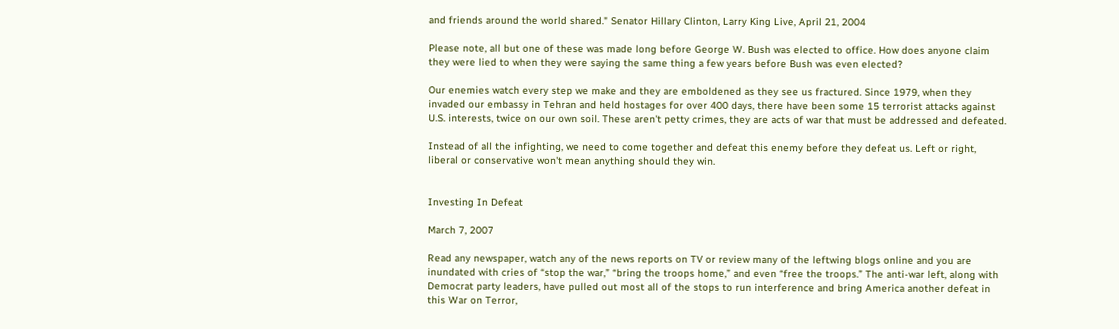and friends around the world shared." Senator Hillary Clinton, Larry King Live, April 21, 2004

Please note, all but one of these was made long before George W. Bush was elected to office. How does anyone claim they were lied to when they were saying the same thing a few years before Bush was even elected?

Our enemies watch every step we make and they are emboldened as they see us fractured. Since 1979, when they invaded our embassy in Tehran and held hostages for over 400 days, there have been some 15 terrorist attacks against U.S. interests, twice on our own soil. These aren't petty crimes, they are acts of war that must be addressed and defeated.

Instead of all the infighting, we need to come together and defeat this enemy before they defeat us. Left or right, liberal or conservative won't mean anything should they win.


Investing In Defeat

March 7, 2007

Read any newspaper, watch any of the news reports on TV or review many of the leftwing blogs online and you are inundated with cries of “stop the war,” “bring the troops home,” and even “free the troops.” The anti-war left, along with Democrat party leaders, have pulled out most all of the stops to run interference and bring America another defeat in this War on Terror,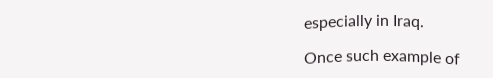especially in Iraq.

Once such example of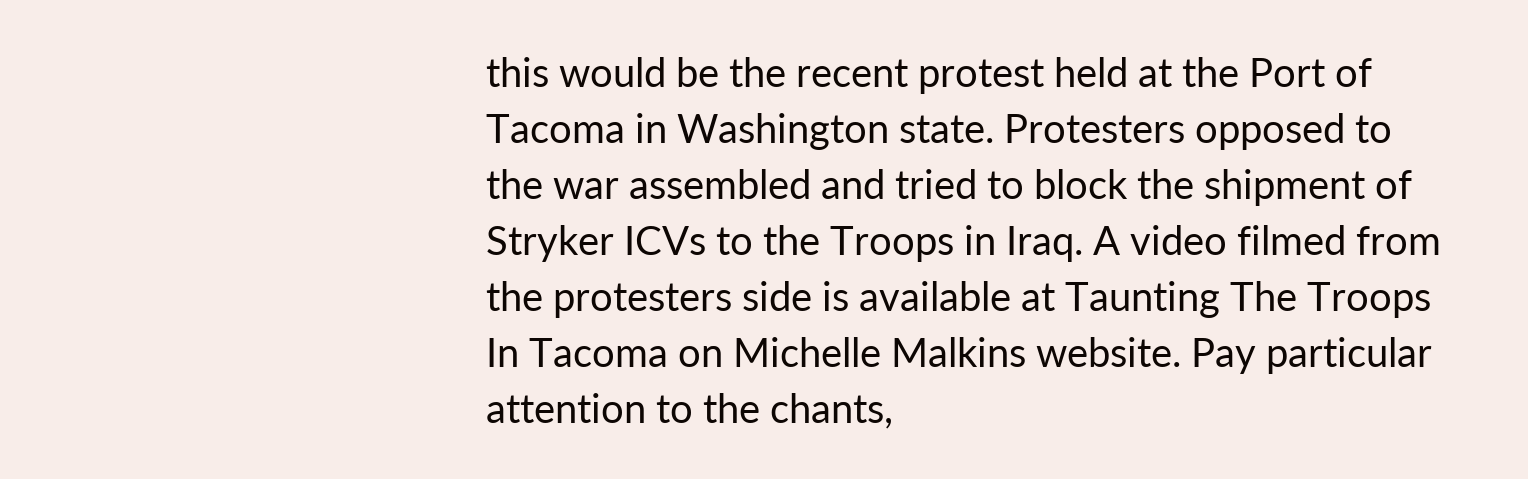this would be the recent protest held at the Port of Tacoma in Washington state. Protesters opposed to the war assembled and tried to block the shipment of Stryker ICVs to the Troops in Iraq. A video filmed from the protesters side is available at Taunting The Troops In Tacoma on Michelle Malkins website. Pay particular attention to the chants,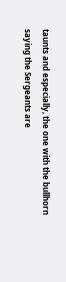taunts and especially, the one with the bullhorn saying the Sergeants are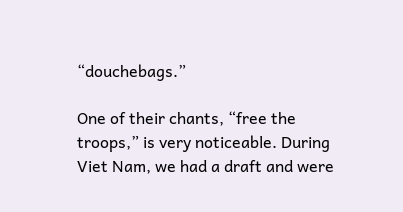“douchebags.”

One of their chants, “free the troops,” is very noticeable. During Viet Nam, we had a draft and were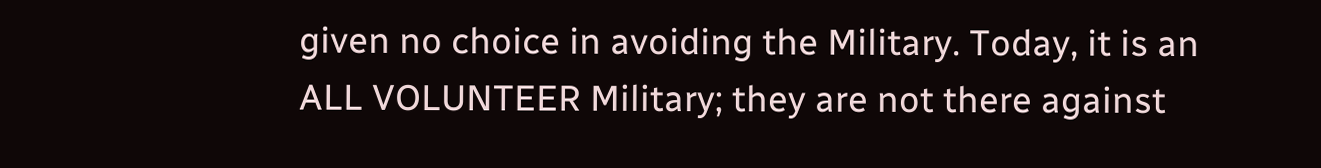given no choice in avoiding the Military. Today, it is an ALL VOLUNTEER Military; they are not there against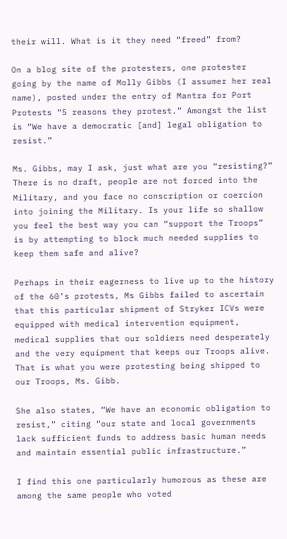their will. What is it they need “freed” from?

On a blog site of the protesters, one protester going by the name of Molly Gibbs (I assumer her real name), posted under the entry of Mantra for Port Protests “5 reasons they protest.” Amongst the list is “We have a democratic [and] legal obligation to resist.”

Ms. Gibbs, may I ask, just what are you “resisting?” There is no draft, people are not forced into the Military, and you face no conscription or coercion into joining the Military. Is your life so shallow you feel the best way you can “support the Troops” is by attempting to block much needed supplies to keep them safe and alive?

Perhaps in their eagerness to live up to the history of the 60’s protests, Ms Gibbs failed to ascertain that this particular shipment of Stryker ICVs were equipped with medical intervention equipment, medical supplies that our soldiers need desperately and the very equipment that keeps our Troops alive. That is what you were protesting being shipped to our Troops, Ms. Gibb.

She also states, “We have an economic obligation to resist,” citing “our state and local governments lack sufficient funds to address basic human needs and maintain essential public infrastructure.”

I find this one particularly humorous as these are among the same people who voted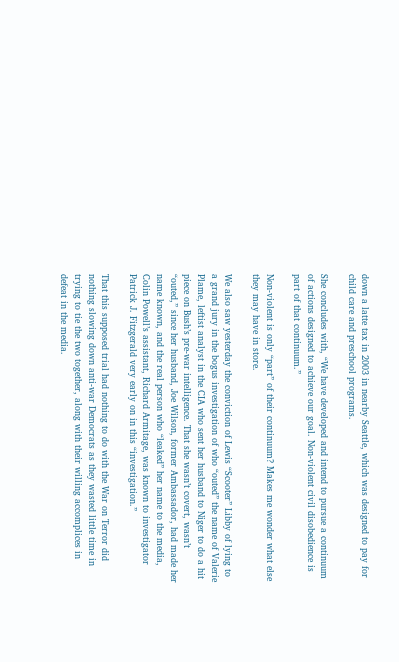down a latte tax in 2003 in nearby Seattle, which was designed to pay for child care and preschool programs.

She concludes with, “We have developed and intend to pursue a continuum of actions designed to achieve our goal. Non-violent civil disobedience is part of that continuum.”

Non-violent is only “part” of their continuum? Makes me wonder what else they may have in store.

We also saw yesterday the conviction of Lewis “Scooter” Libby of lying to a grand jury in the bogus investigation of who “outed” the name of Valerie Plame, leftist analyst in the CIA who sent her husband to Niger to do a hit piece on Bush’s pre-war intelligence. That she wasn’t covert, wasn’t “outed,” since her husband, Joe Wilson, former Ambassador, had made her name known, and the real person who “leaked” her name to the media, Colin Powell’s assistant, Richard Armitage, was known to investigator Patrick J. Fitzgerald very early on in this “investigation.”

That this supposed trial had nothing to do with the War on Terror did nothing slowing down anti-war Democrats as they wasted little time in trying to tie the two together, along with their willing accomplices in defeat in the media.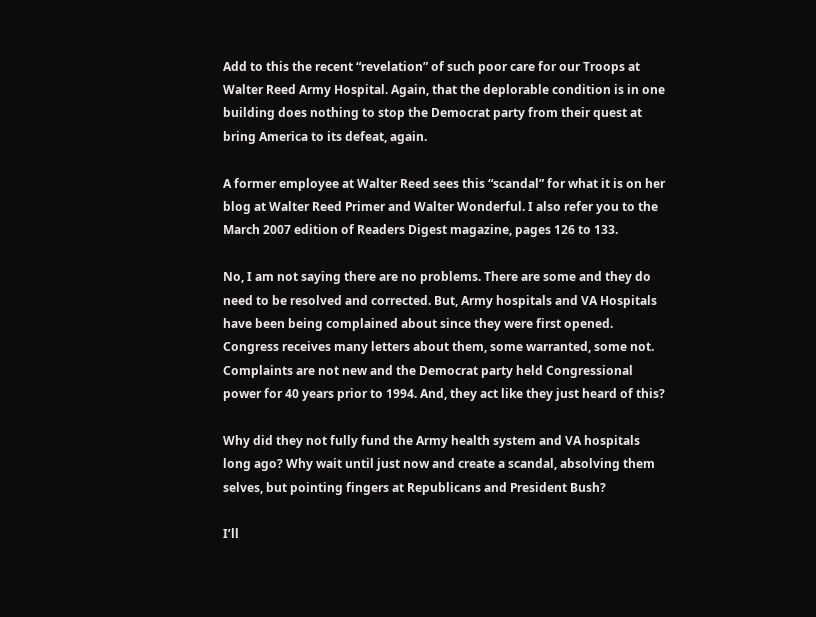Add to this the recent “revelation” of such poor care for our Troops at Walter Reed Army Hospital. Again, that the deplorable condition is in one building does nothing to stop the Democrat party from their quest at bring America to its defeat, again.

A former employee at Walter Reed sees this “scandal” for what it is on her blog at Walter Reed Primer and Walter Wonderful. I also refer you to the March 2007 edition of Readers Digest magazine, pages 126 to 133.

No, I am not saying there are no problems. There are some and they do need to be resolved and corrected. But, Army hospitals and VA Hospitals have been being complained about since they were first opened. Congress receives many letters about them, some warranted, some not. Complaints are not new and the Democrat party held Congressional power for 40 years prior to 1994. And, they act like they just heard of this?

Why did they not fully fund the Army health system and VA hospitals long ago? Why wait until just now and create a scandal, absolving them selves, but pointing fingers at Republicans and President Bush?

I’ll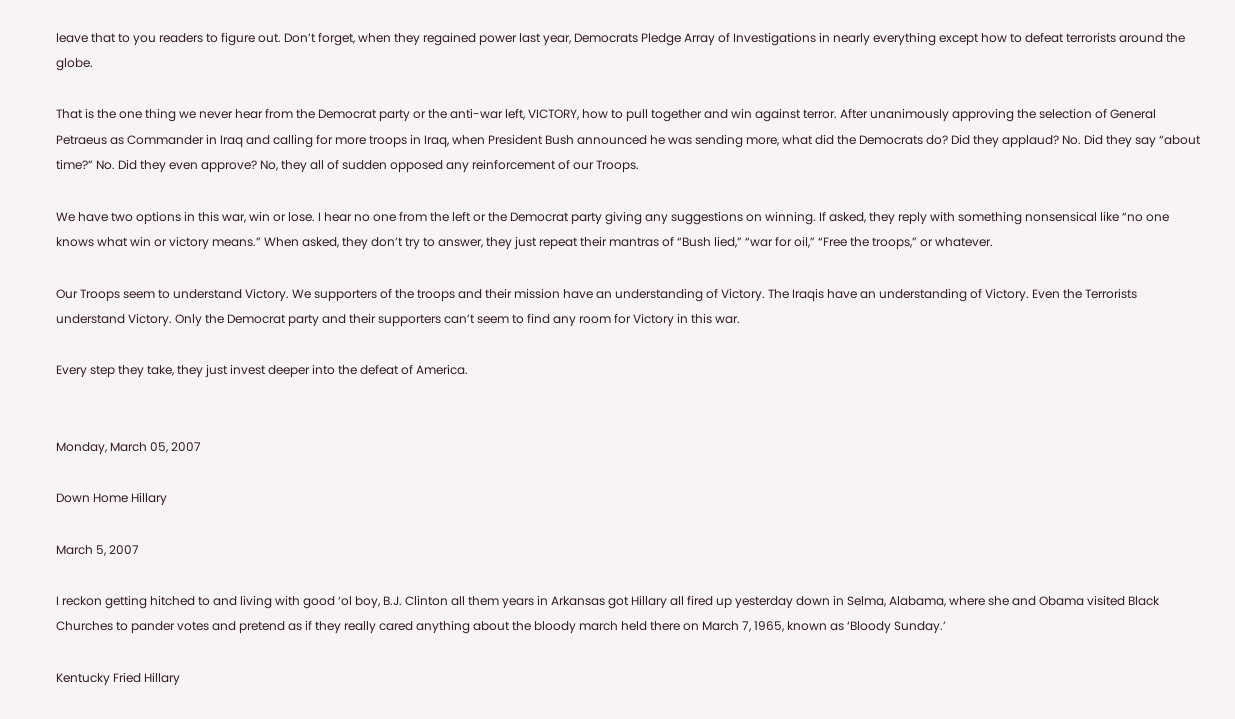leave that to you readers to figure out. Don’t forget, when they regained power last year, Democrats Pledge Array of Investigations in nearly everything except how to defeat terrorists around the globe.

That is the one thing we never hear from the Democrat party or the anti-war left, VICTORY, how to pull together and win against terror. After unanimously approving the selection of General Petraeus as Commander in Iraq and calling for more troops in Iraq, when President Bush announced he was sending more, what did the Democrats do? Did they applaud? No. Did they say “about time?” No. Did they even approve? No, they all of sudden opposed any reinforcement of our Troops.

We have two options in this war, win or lose. I hear no one from the left or the Democrat party giving any suggestions on winning. If asked, they reply with something nonsensical like “no one knows what win or victory means.” When asked, they don’t try to answer, they just repeat their mantras of “Bush lied,” “war for oil,” “Free the troops,” or whatever.

Our Troops seem to understand Victory. We supporters of the troops and their mission have an understanding of Victory. The Iraqis have an understanding of Victory. Even the Terrorists understand Victory. Only the Democrat party and their supporters can’t seem to find any room for Victory in this war.

Every step they take, they just invest deeper into the defeat of America.


Monday, March 05, 2007

Down Home Hillary

March 5, 2007

I reckon getting hitched to and living with good ‘ol boy, B.J. Clinton all them years in Arkansas got Hillary all fired up yesterday down in Selma, Alabama, where she and Obama visited Black Churches to pander votes and pretend as if they really cared anything about the bloody march held there on March 7, 1965, known as ‘Bloody Sunday.’

Kentucky Fried Hillary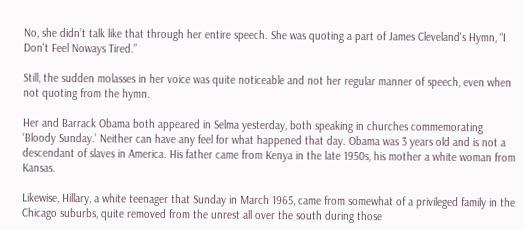No, she didn’t talk like that through her entire speech. She was quoting a part of James Cleveland's Hymn, “I Don't Feel Noways Tired.”

Still, the sudden molasses in her voice was quite noticeable and not her regular manner of speech, even when not quoting from the hymn.

Her and Barrack Obama both appeared in Selma yesterday, both speaking in churches commemorating ‘Bloody Sunday.’ Neither can have any feel for what happened that day. Obama was 3 years old and is not a descendant of slaves in America. His father came from Kenya in the late 1950s, his mother a white woman from Kansas.

Likewise, Hillary, a white teenager that Sunday in March 1965, came from somewhat of a privileged family in the Chicago suburbs, quite removed from the unrest all over the south during those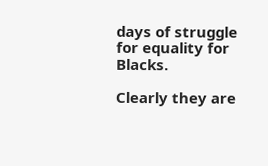days of struggle for equality for Blacks.

Clearly they are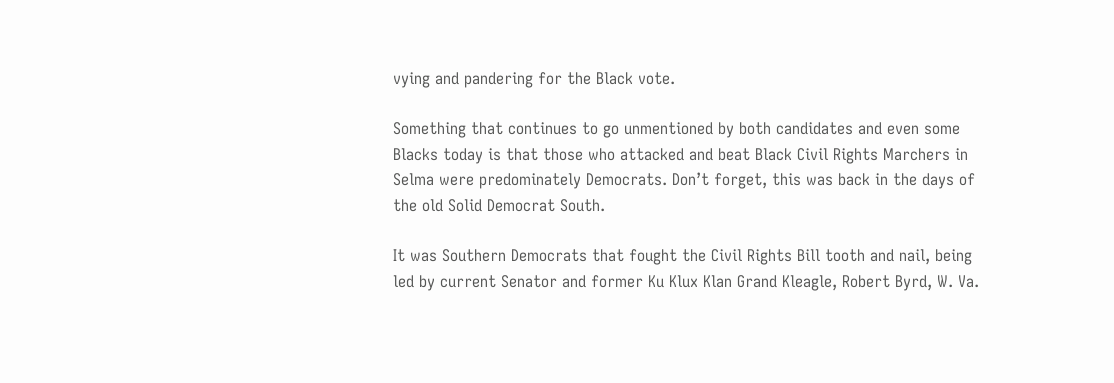vying and pandering for the Black vote.

Something that continues to go unmentioned by both candidates and even some Blacks today is that those who attacked and beat Black Civil Rights Marchers in Selma were predominately Democrats. Don’t forget, this was back in the days of the old Solid Democrat South.

It was Southern Democrats that fought the Civil Rights Bill tooth and nail, being led by current Senator and former Ku Klux Klan Grand Kleagle, Robert Byrd, W. Va.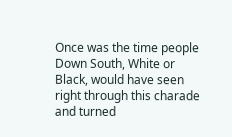Once was the time people Down South, White or Black, would have seen right through this charade and turned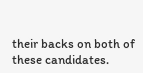their backs on both of these candidates.